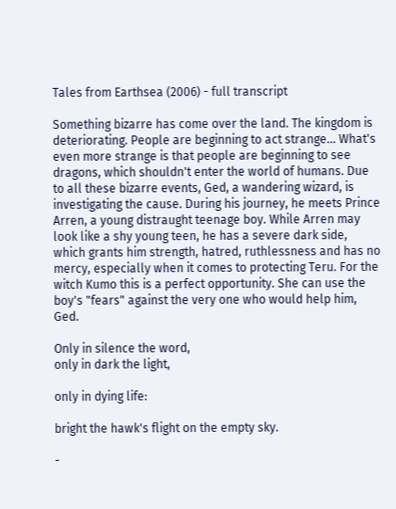Tales from Earthsea (2006) - full transcript

Something bizarre has come over the land. The kingdom is deteriorating. People are beginning to act strange... What's even more strange is that people are beginning to see dragons, which shouldn't enter the world of humans. Due to all these bizarre events, Ged, a wandering wizard, is investigating the cause. During his journey, he meets Prince Arren, a young distraught teenage boy. While Arren may look like a shy young teen, he has a severe dark side, which grants him strength, hatred, ruthlessness and has no mercy, especially when it comes to protecting Teru. For the witch Kumo this is a perfect opportunity. She can use the boy's "fears" against the very one who would help him, Ged.

Only in silence the word,
only in dark the light,

only in dying life:

bright the hawk's flight on the empty sky.

-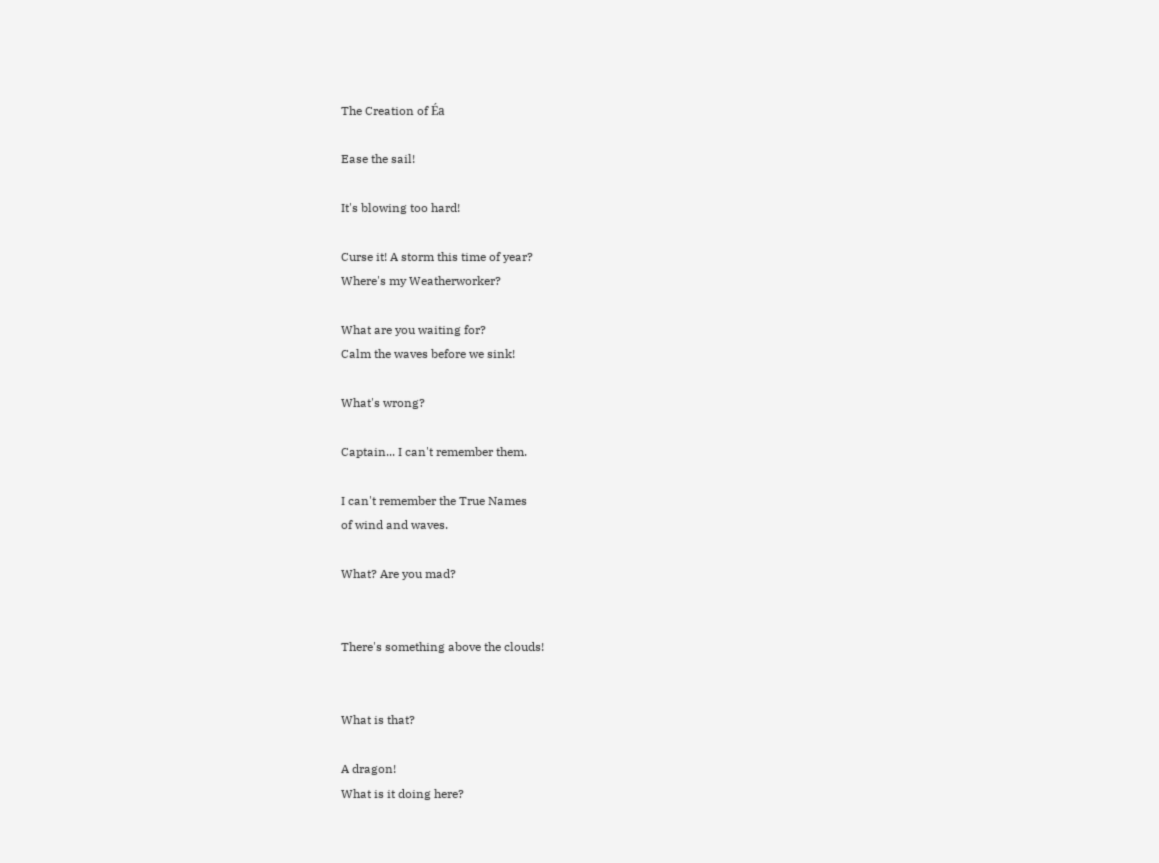The Creation of Éa

Ease the sail!

It's blowing too hard!

Curse it! A storm this time of year?
Where's my Weatherworker?

What are you waiting for?
Calm the waves before we sink!

What's wrong?

Captain... I can't remember them.

I can't remember the True Names
of wind and waves.

What? Are you mad?


There's something above the clouds!


What is that?

A dragon!
What is it doing here?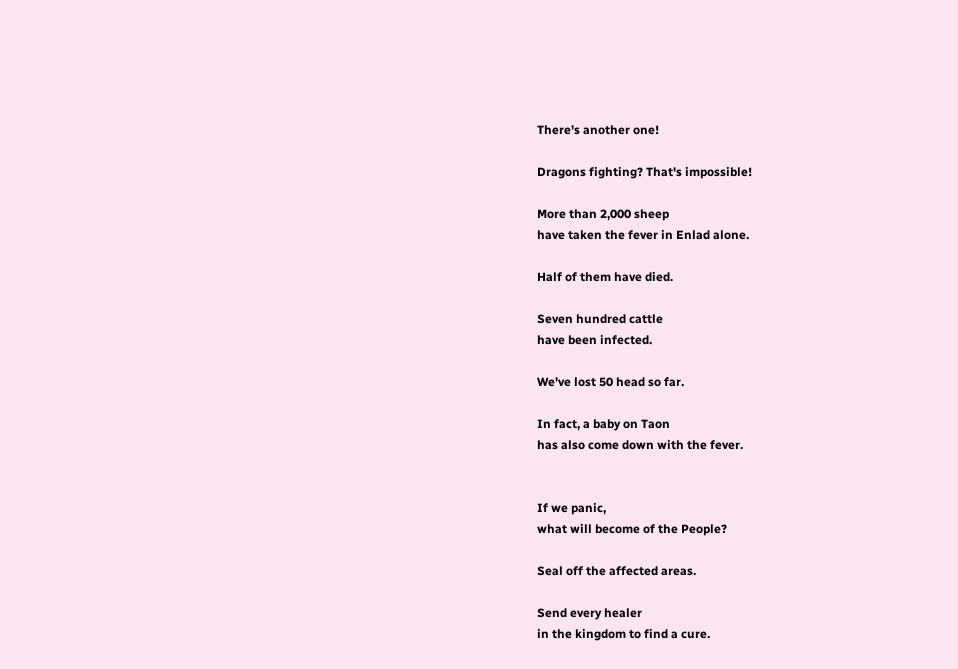There's another one!

Dragons fighting? That's impossible!

More than 2,000 sheep
have taken the fever in Enlad alone.

Half of them have died.

Seven hundred cattle
have been infected.

We've lost 50 head so far.

In fact, a baby on Taon
has also come down with the fever.


If we panic,
what will become of the People?

Seal off the affected areas.

Send every healer
in the kingdom to find a cure.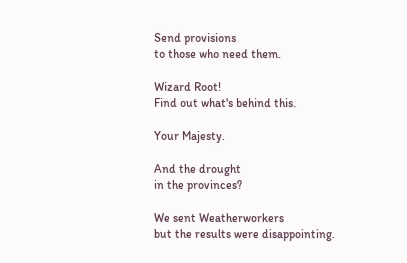Send provisions
to those who need them.

Wizard Root!
Find out what's behind this.

Your Majesty.

And the drought
in the provinces?

We sent Weatherworkers
but the results were disappointing.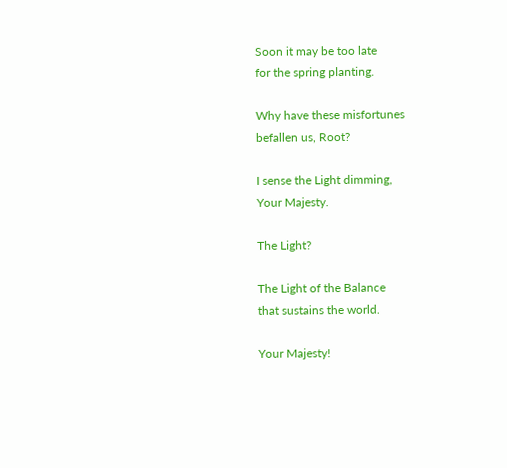Soon it may be too late
for the spring planting.

Why have these misfortunes
befallen us, Root?

I sense the Light dimming,
Your Majesty.

The Light?

The Light of the Balance
that sustains the world.

Your Majesty!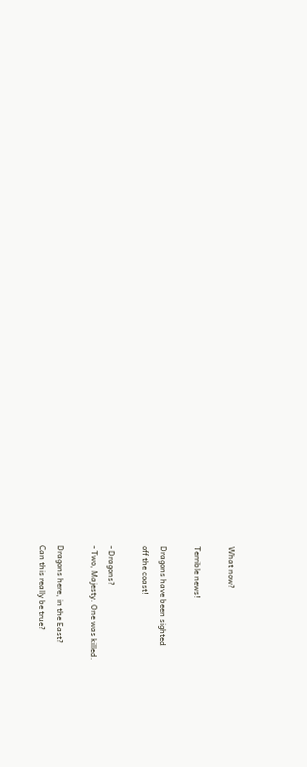What now?

Terrible news!

Dragons have been sighted
off the coast!

- Dragons?
- Two, Majesty. One was killed.

Dragons here, in the East?
Can this really be true?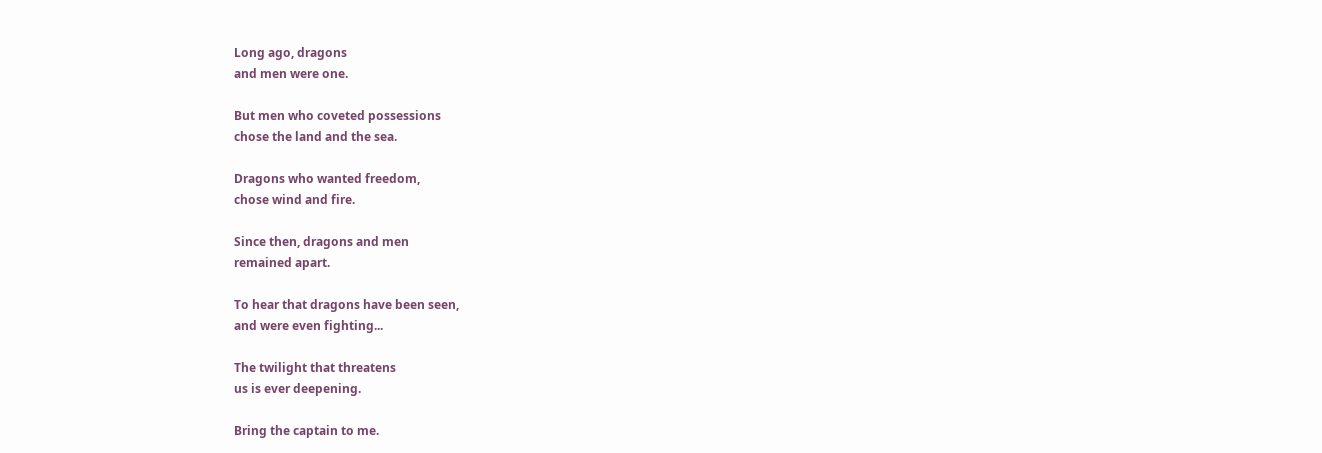Long ago, dragons
and men were one.

But men who coveted possessions
chose the land and the sea.

Dragons who wanted freedom,
chose wind and fire.

Since then, dragons and men
remained apart.

To hear that dragons have been seen,
and were even fighting...

The twilight that threatens
us is ever deepening.

Bring the captain to me.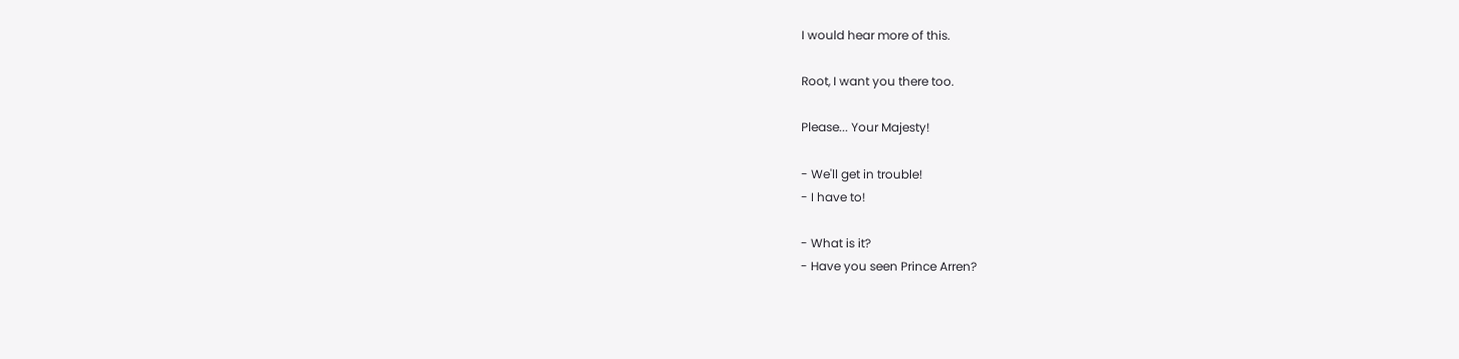I would hear more of this.

Root, I want you there too.

Please... Your Majesty!

- We'll get in trouble!
- I have to!

- What is it?
- Have you seen Prince Arren?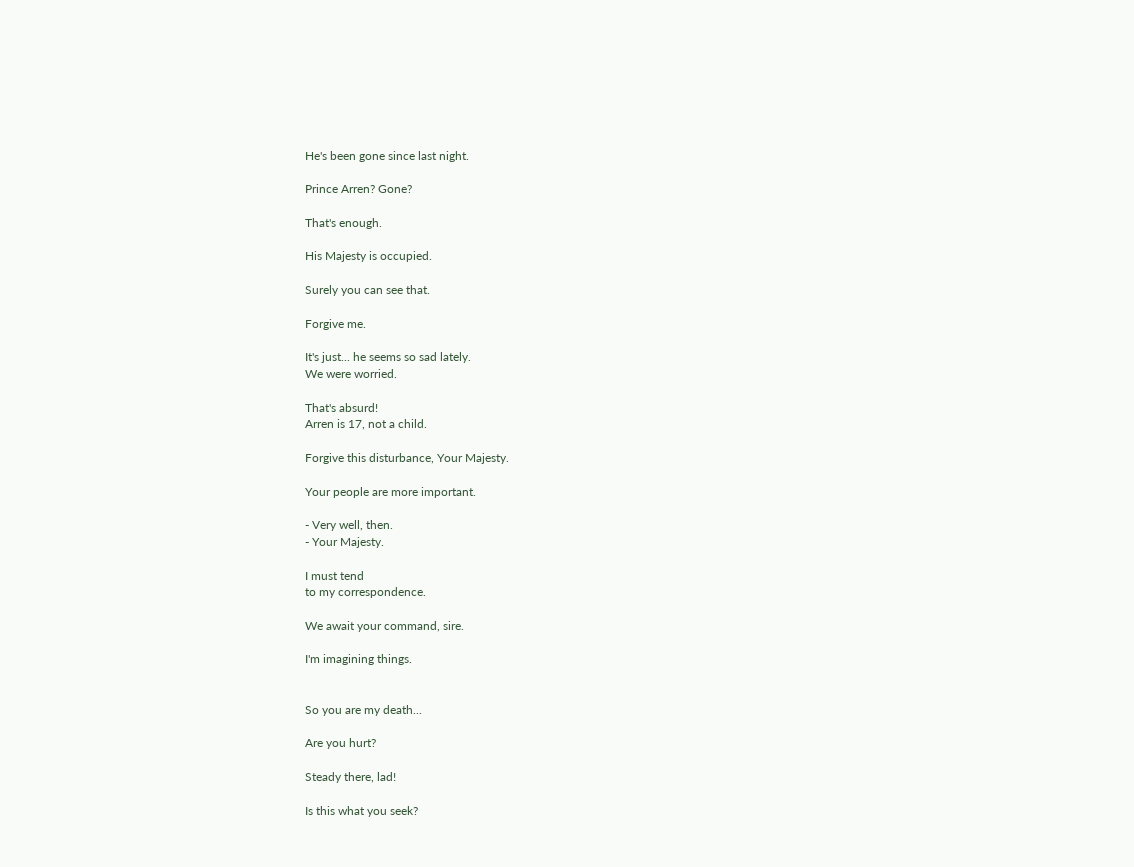He's been gone since last night.

Prince Arren? Gone?

That's enough.

His Majesty is occupied.

Surely you can see that.

Forgive me.

It's just... he seems so sad lately.
We were worried.

That's absurd!
Arren is 17, not a child.

Forgive this disturbance, Your Majesty.

Your people are more important.

- Very well, then.
- Your Majesty.

I must tend
to my correspondence.

We await your command, sire.

I'm imagining things.


So you are my death...

Are you hurt?

Steady there, lad!

Is this what you seek?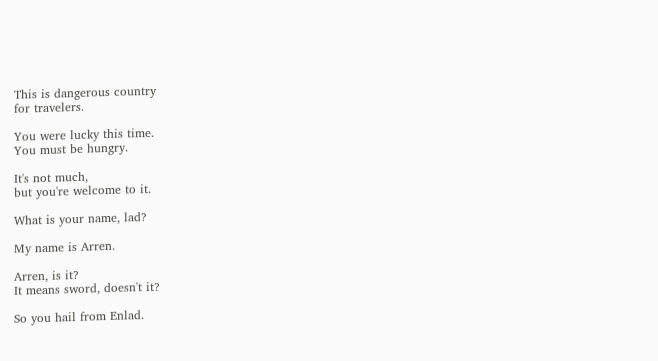This is dangerous country
for travelers.

You were lucky this time.
You must be hungry.

It's not much,
but you're welcome to it.

What is your name, lad?

My name is Arren.

Arren, is it?
It means sword, doesn't it?

So you hail from Enlad.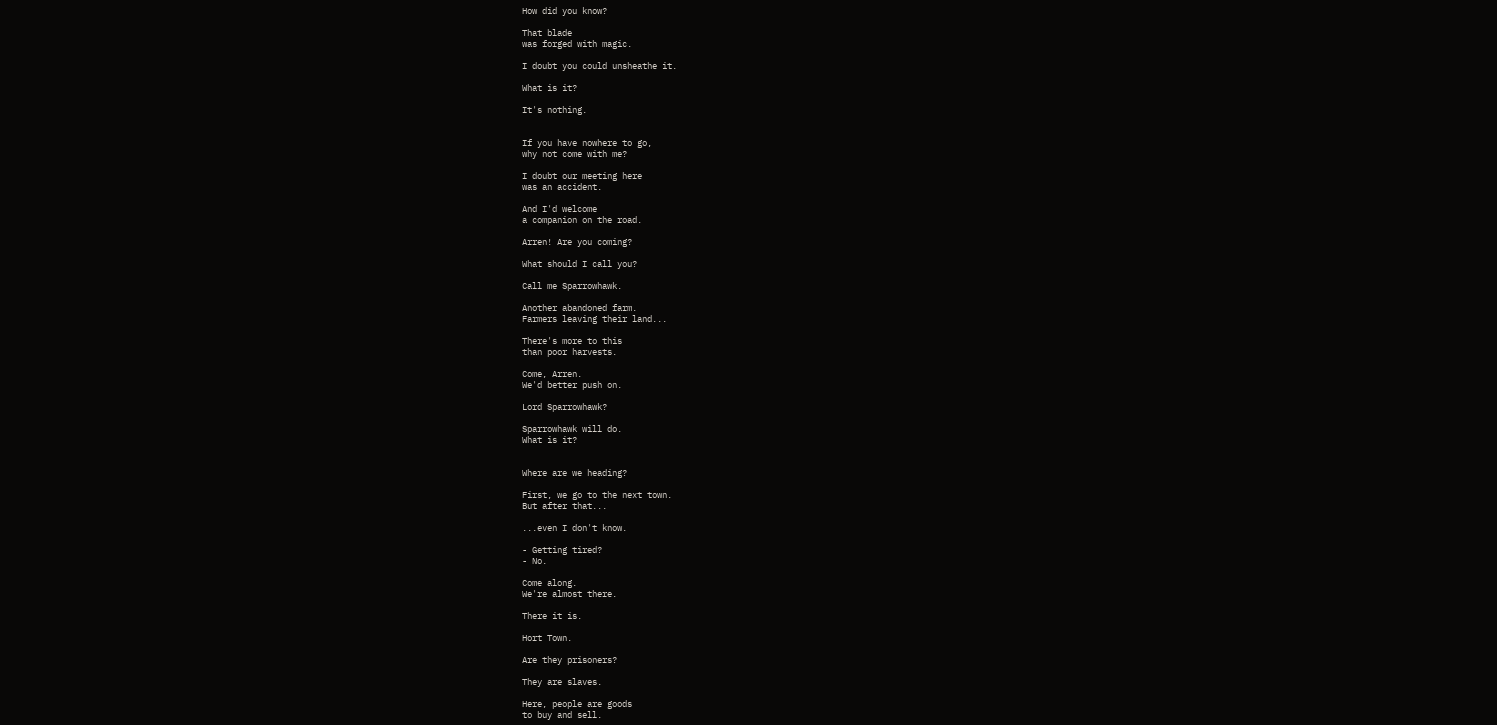How did you know?

That blade
was forged with magic.

I doubt you could unsheathe it.

What is it?

It's nothing.


If you have nowhere to go,
why not come with me?

I doubt our meeting here
was an accident.

And I'd welcome
a companion on the road.

Arren! Are you coming?

What should I call you?

Call me Sparrowhawk.

Another abandoned farm.
Farmers leaving their land...

There's more to this
than poor harvests.

Come, Arren.
We'd better push on.

Lord Sparrowhawk?

Sparrowhawk will do.
What is it?


Where are we heading?

First, we go to the next town.
But after that...

...even I don't know.

- Getting tired?
- No.

Come along.
We're almost there.

There it is.

Hort Town.

Are they prisoners?

They are slaves.

Here, people are goods
to buy and sell.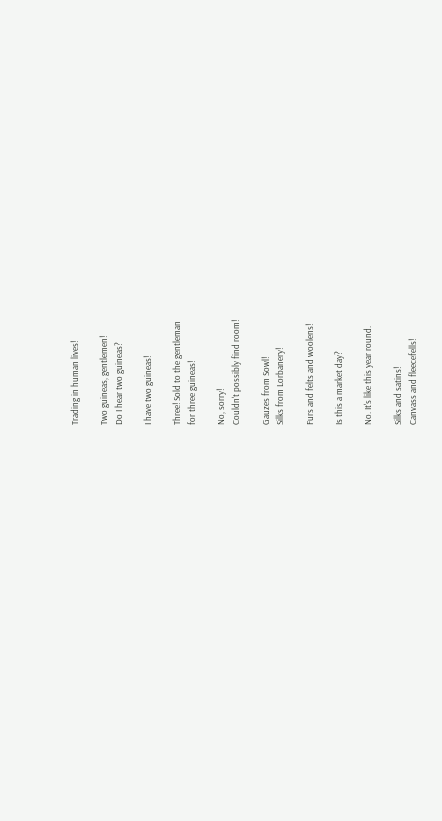Trading in human lives!

Two guineas, gentlemen!
Do I hear two guineas?

I have two guineas!

Three! Sold to the gentleman
for three guineas!

No, sorry!
Couldn't possibly find room!

Gauzes from Sowl!
Silks from Lorbanery!

Furs and felts and woolens!

Is this a market day?

No. It's like this year round.

Silks and satins!
Canvass and fleecefells!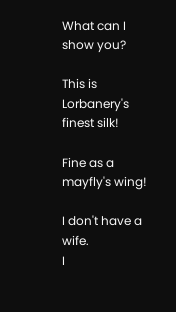What can I show you?

This is Lorbanery's finest silk!

Fine as a mayfly's wing!

I don't have a wife.
I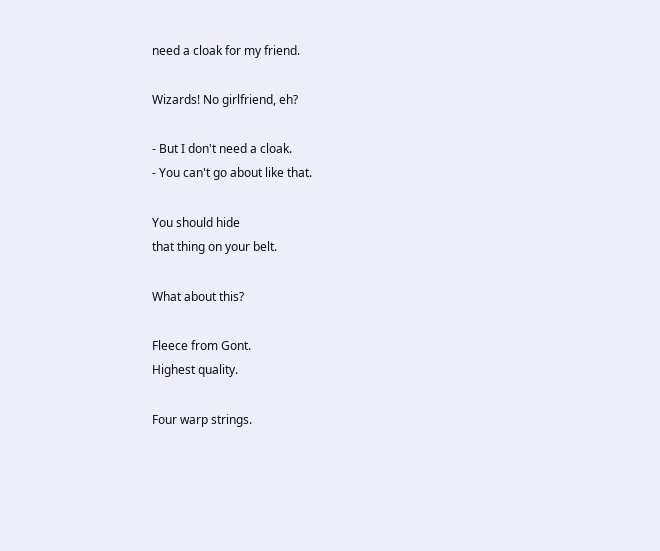need a cloak for my friend.

Wizards! No girlfriend, eh?

- But I don't need a cloak.
- You can't go about like that.

You should hide
that thing on your belt.

What about this?

Fleece from Gont.
Highest quality.

Four warp strings.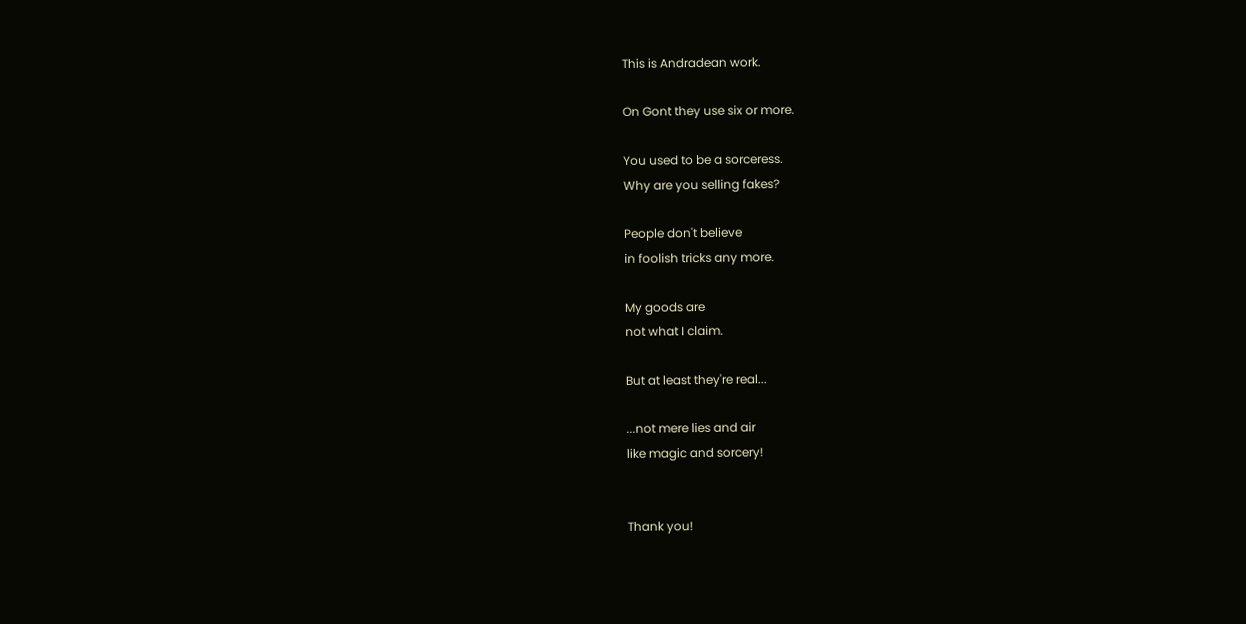This is Andradean work.

On Gont they use six or more.

You used to be a sorceress.
Why are you selling fakes?

People don't believe
in foolish tricks any more.

My goods are
not what I claim.

But at least they're real...

...not mere lies and air
like magic and sorcery!


Thank you!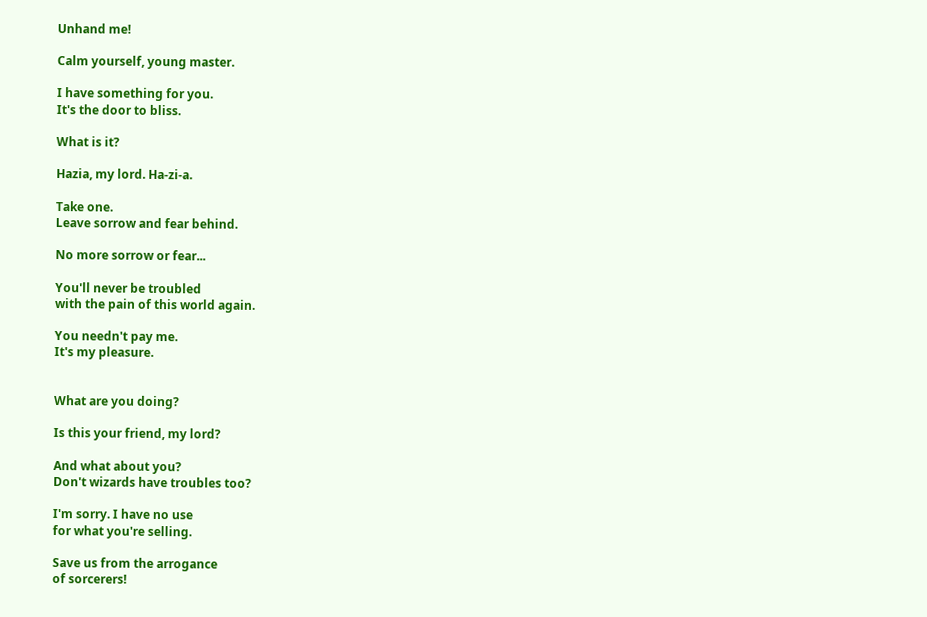Unhand me!

Calm yourself, young master.

I have something for you.
It's the door to bliss.

What is it?

Hazia, my lord. Ha-zi-a.

Take one.
Leave sorrow and fear behind.

No more sorrow or fear...

You'll never be troubled
with the pain of this world again.

You needn't pay me.
It's my pleasure.


What are you doing?

Is this your friend, my lord?

And what about you?
Don't wizards have troubles too?

I'm sorry. I have no use
for what you're selling.

Save us from the arrogance
of sorcerers!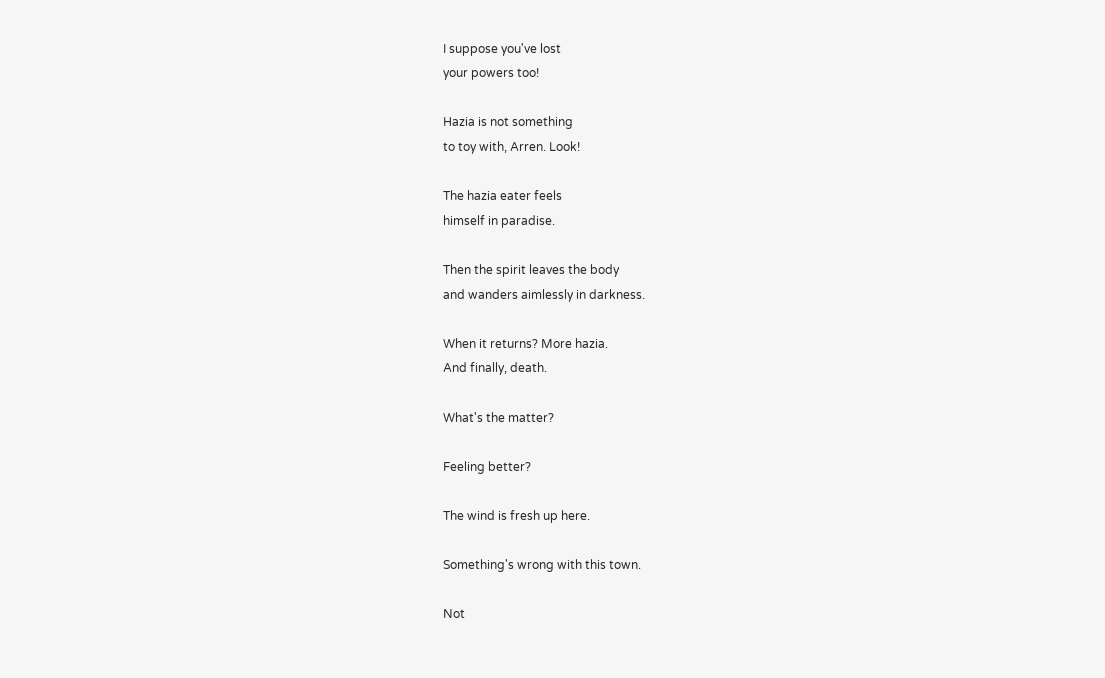I suppose you've lost
your powers too!

Hazia is not something
to toy with, Arren. Look!

The hazia eater feels
himself in paradise.

Then the spirit leaves the body
and wanders aimlessly in darkness.

When it returns? More hazia.
And finally, death.

What's the matter?

Feeling better?

The wind is fresh up here.

Something's wrong with this town.

Not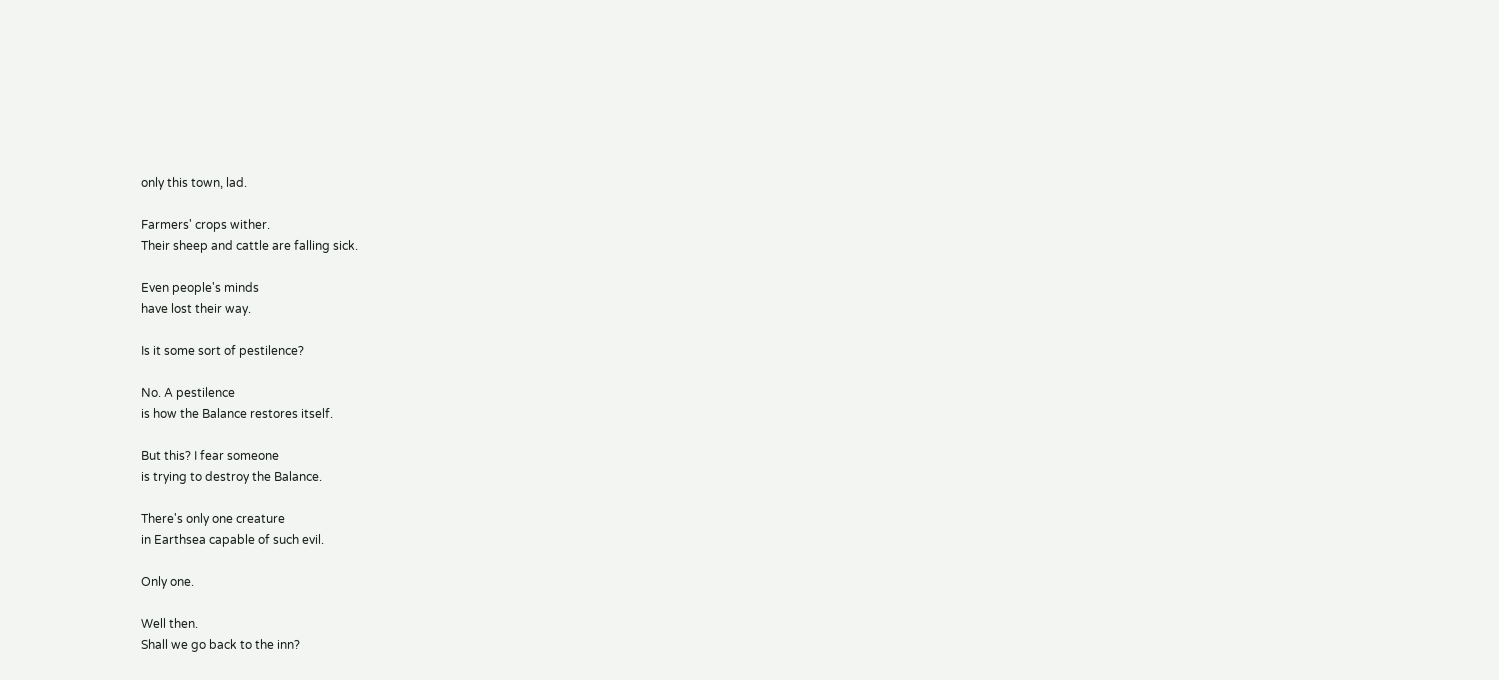only this town, lad.

Farmers' crops wither.
Their sheep and cattle are falling sick.

Even people's minds
have lost their way.

Is it some sort of pestilence?

No. A pestilence
is how the Balance restores itself.

But this? I fear someone
is trying to destroy the Balance.

There's only one creature
in Earthsea capable of such evil.

Only one.

Well then.
Shall we go back to the inn?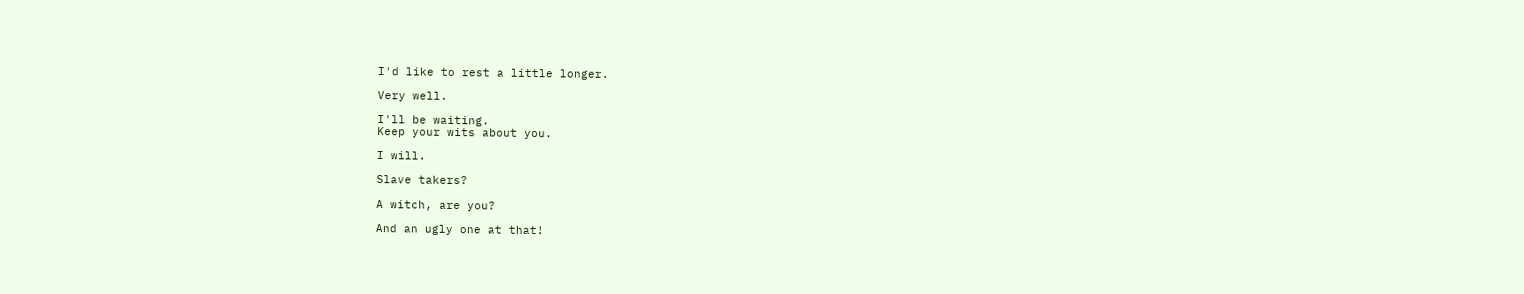I'd like to rest a little longer.

Very well.

I'll be waiting.
Keep your wits about you.

I will.

Slave takers?

A witch, are you?

And an ugly one at that!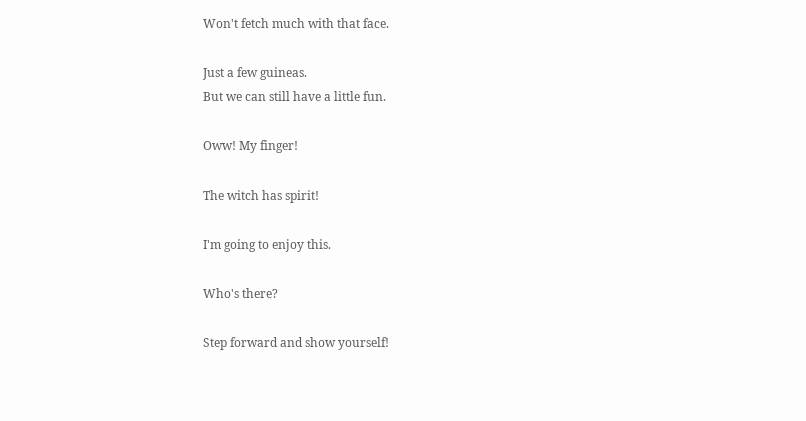Won't fetch much with that face.

Just a few guineas.
But we can still have a little fun.

Oww! My finger!

The witch has spirit!

I'm going to enjoy this.

Who's there?

Step forward and show yourself!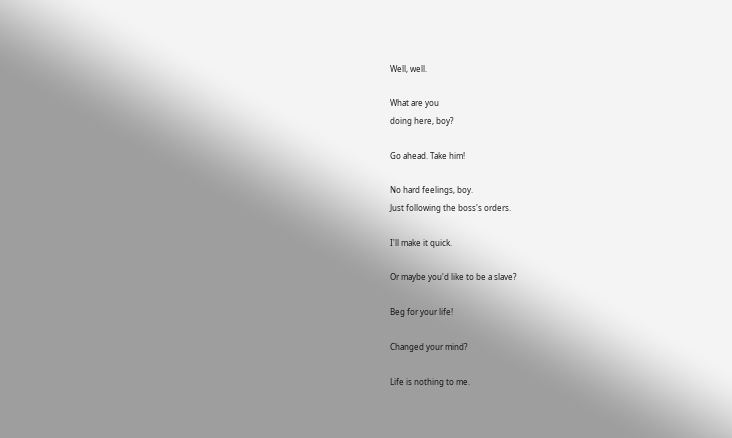Well, well.

What are you
doing here, boy?

Go ahead. Take him!

No hard feelings, boy.
Just following the boss's orders.

I'll make it quick.

Or maybe you'd like to be a slave?

Beg for your life!

Changed your mind?

Life is nothing to me.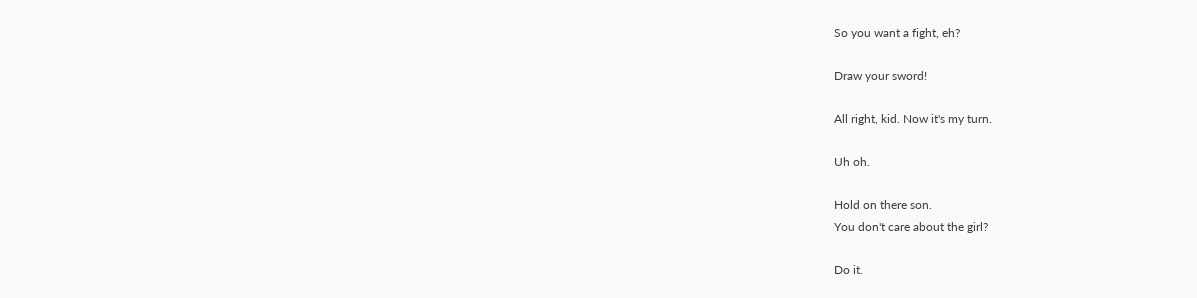So you want a fight, eh?

Draw your sword!

All right, kid. Now it's my turn.

Uh oh.

Hold on there son.
You don't care about the girl?

Do it.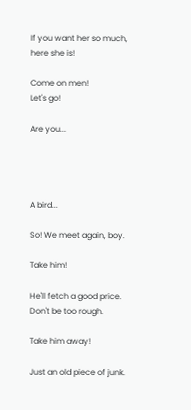If you want her so much,
here she is!

Come on men!
Let's go!

Are you...




A bird...

So! We meet again, boy.

Take him!

He'll fetch a good price.
Don't be too rough.

Take him away!

Just an old piece of junk.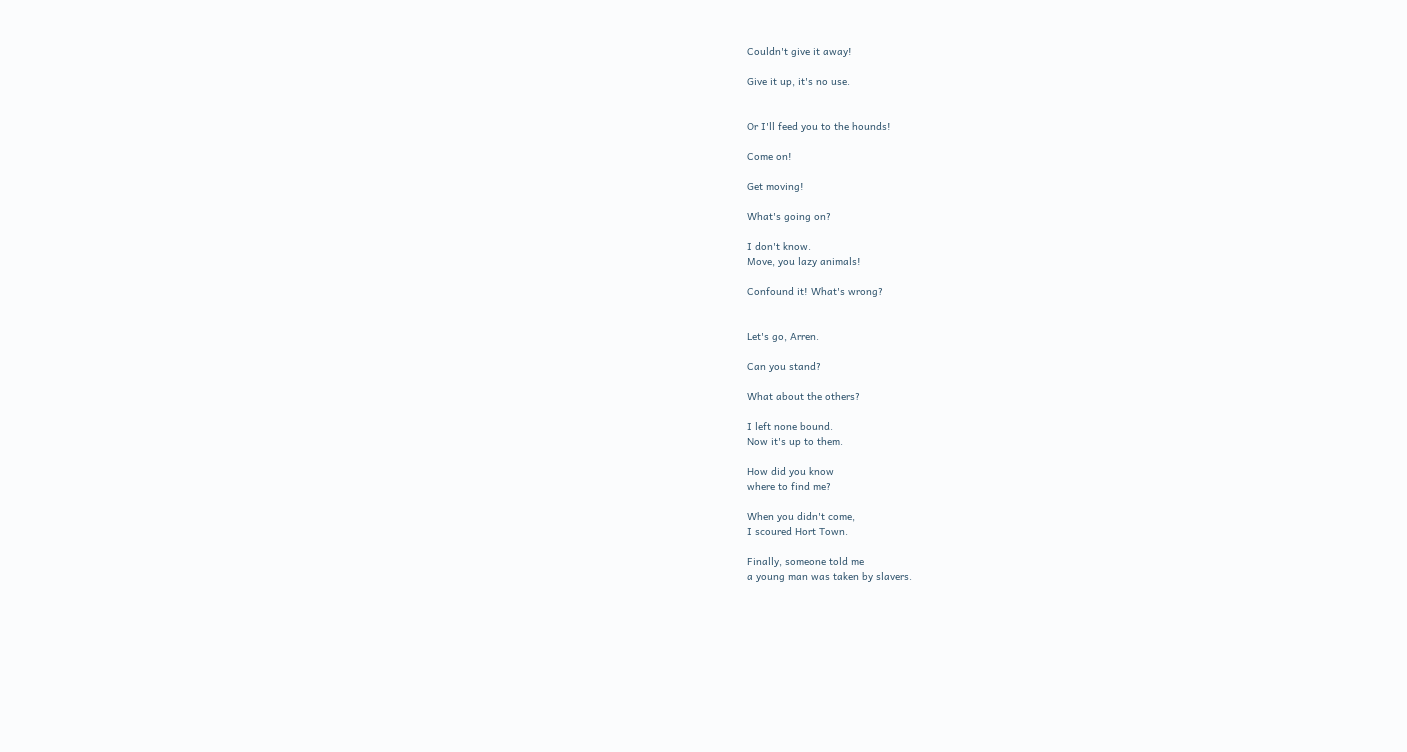Couldn't give it away!

Give it up, it's no use.


Or I'll feed you to the hounds!

Come on!

Get moving!

What's going on?

I don't know.
Move, you lazy animals!

Confound it! What's wrong?


Let's go, Arren.

Can you stand?

What about the others?

I left none bound.
Now it's up to them.

How did you know
where to find me?

When you didn't come,
I scoured Hort Town.

Finally, someone told me
a young man was taken by slavers.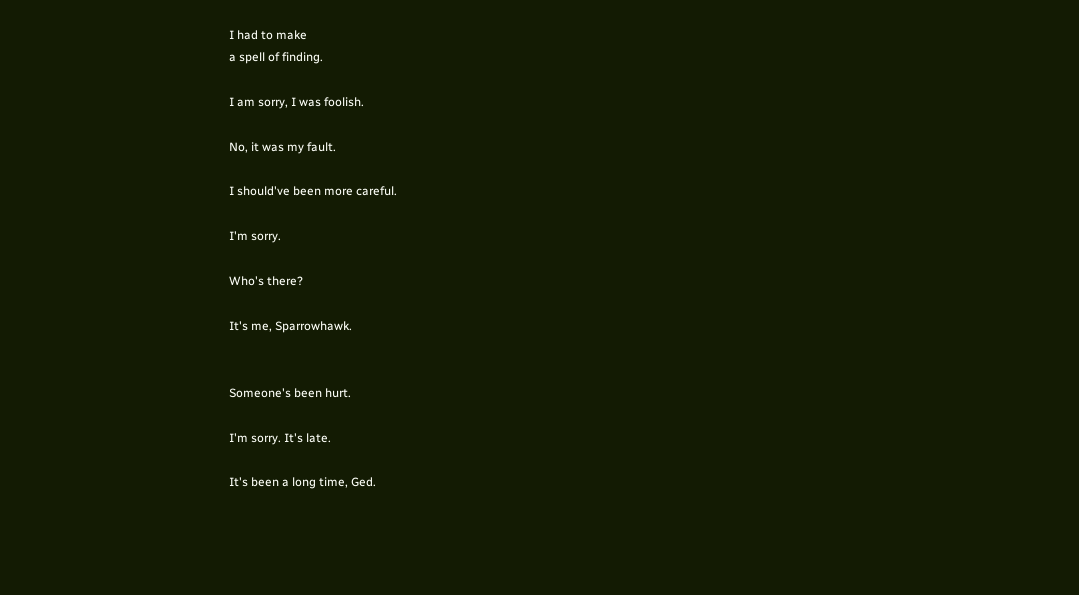I had to make
a spell of finding.

I am sorry, I was foolish.

No, it was my fault.

I should've been more careful.

I'm sorry.

Who's there?

It's me, Sparrowhawk.


Someone's been hurt.

I'm sorry. It's late.

It's been a long time, Ged.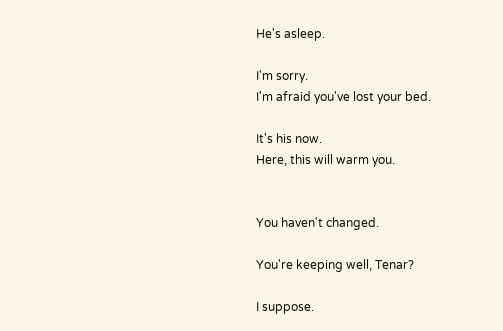He's asleep.

I'm sorry.
I'm afraid you've lost your bed.

It's his now.
Here, this will warm you.


You haven't changed.

You're keeping well, Tenar?

I suppose.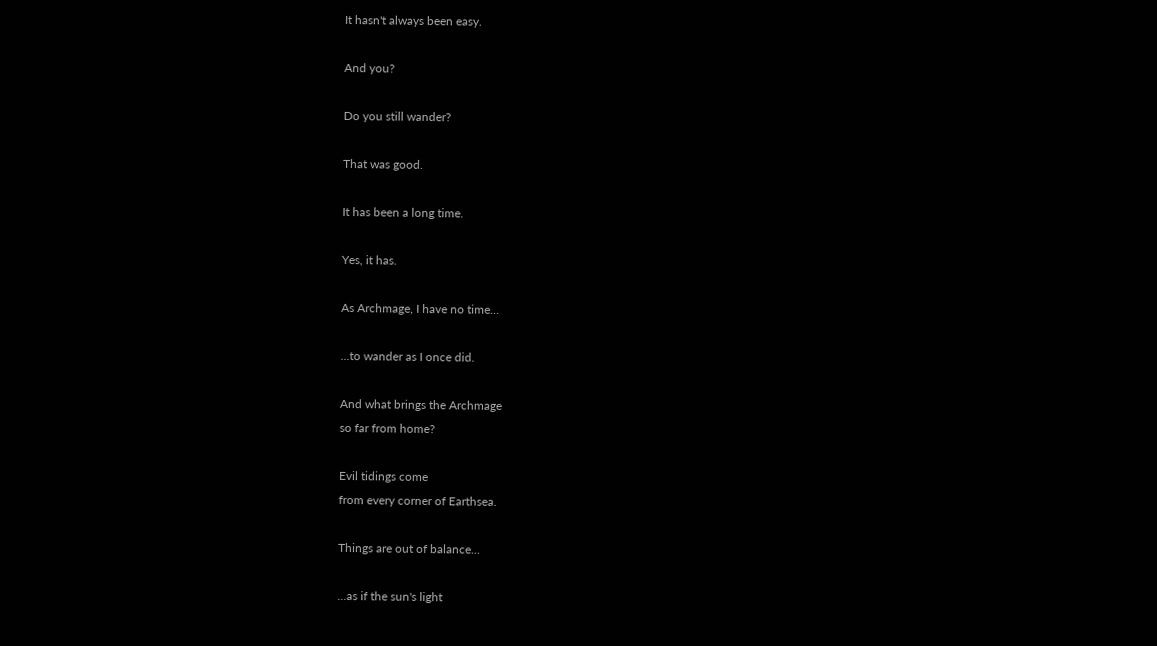It hasn't always been easy.

And you?

Do you still wander?

That was good.

It has been a long time.

Yes, it has.

As Archmage, I have no time...

...to wander as I once did.

And what brings the Archmage
so far from home?

Evil tidings come
from every corner of Earthsea.

Things are out of balance...

...as if the sun's light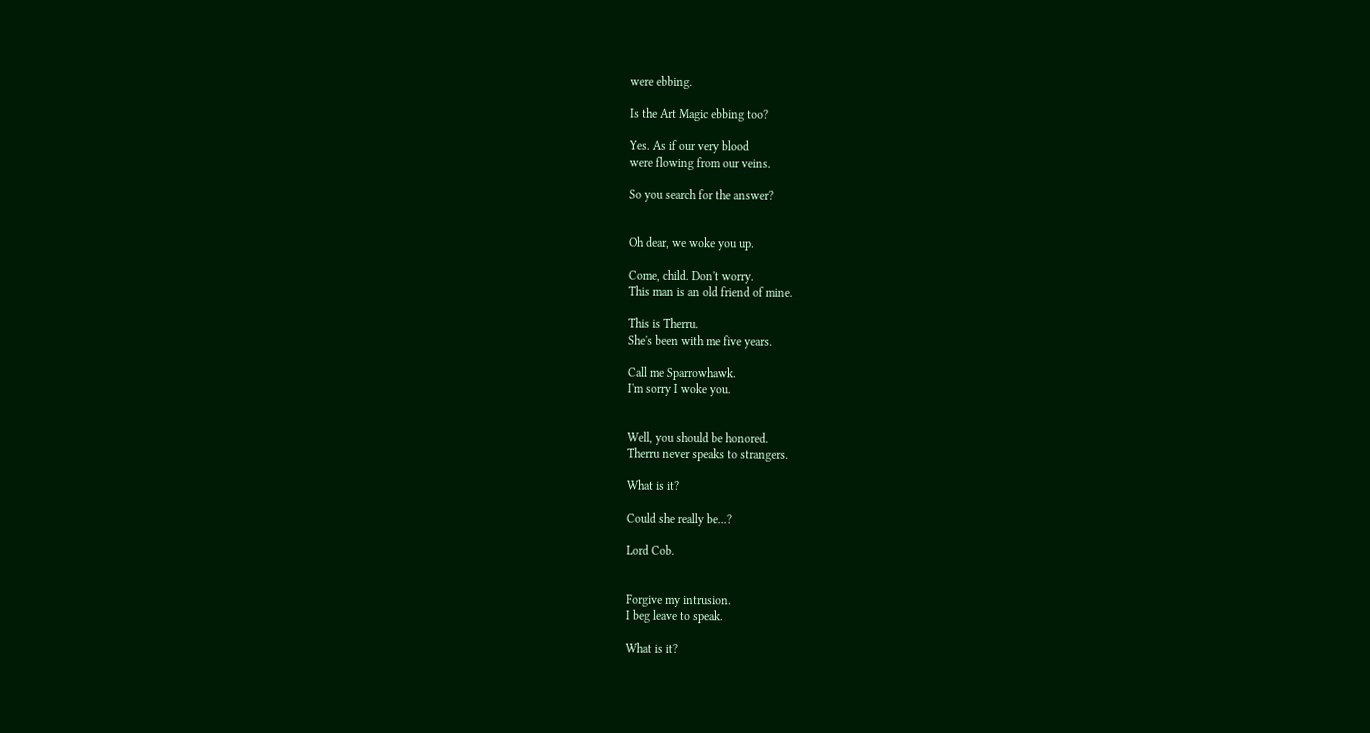were ebbing.

Is the Art Magic ebbing too?

Yes. As if our very blood
were flowing from our veins.

So you search for the answer?


Oh dear, we woke you up.

Come, child. Don't worry.
This man is an old friend of mine.

This is Therru.
She's been with me five years.

Call me Sparrowhawk.
I'm sorry I woke you.


Well, you should be honored.
Therru never speaks to strangers.

What is it?

Could she really be...?

Lord Cob.


Forgive my intrusion.
I beg leave to speak.

What is it?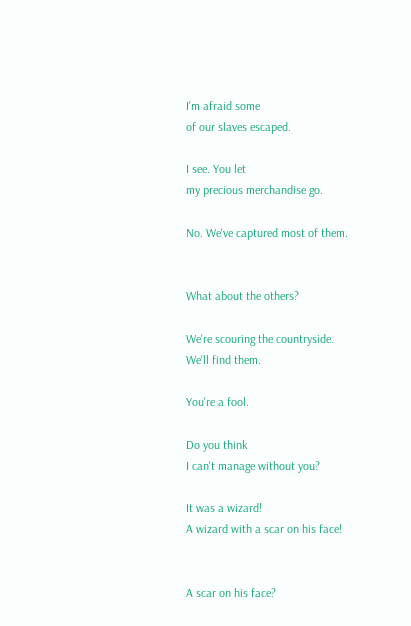I'm afraid some
of our slaves escaped.

I see. You let
my precious merchandise go.

No. We've captured most of them.


What about the others?

We're scouring the countryside.
We'll find them.

You're a fool.

Do you think
I can't manage without you?

It was a wizard!
A wizard with a scar on his face!


A scar on his face?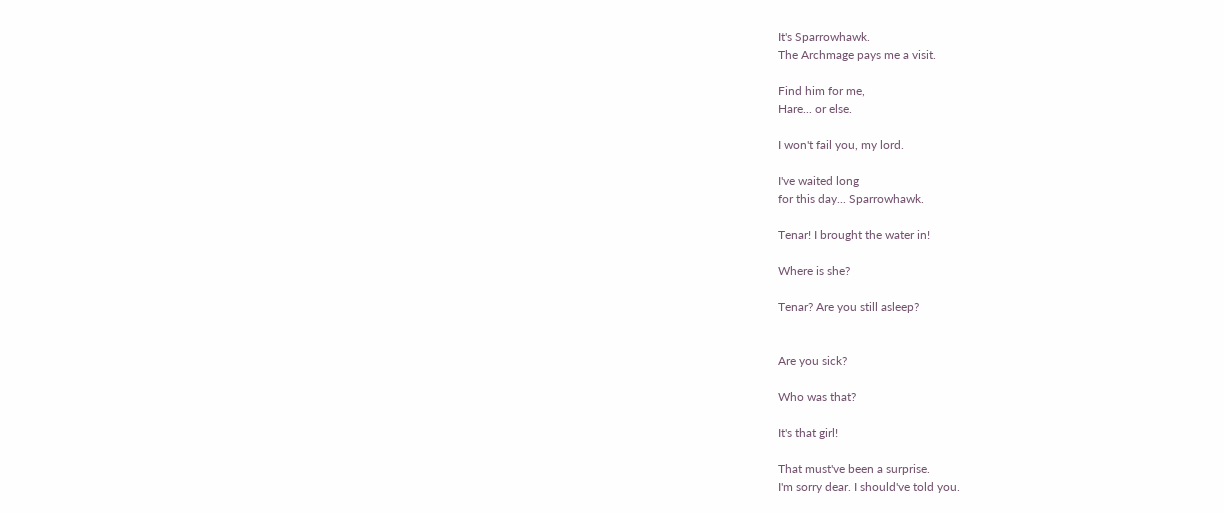It's Sparrowhawk.
The Archmage pays me a visit.

Find him for me,
Hare... or else.

I won't fail you, my lord.

I've waited long
for this day... Sparrowhawk.

Tenar! I brought the water in!

Where is she?

Tenar? Are you still asleep?


Are you sick?

Who was that?

It's that girl!

That must've been a surprise.
I'm sorry dear. I should've told you.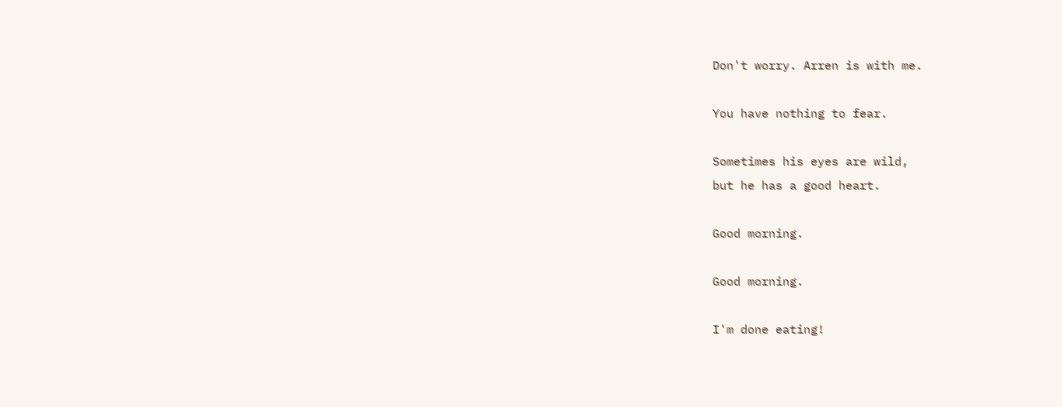Don't worry. Arren is with me.

You have nothing to fear.

Sometimes his eyes are wild,
but he has a good heart.

Good morning.

Good morning.

I'm done eating!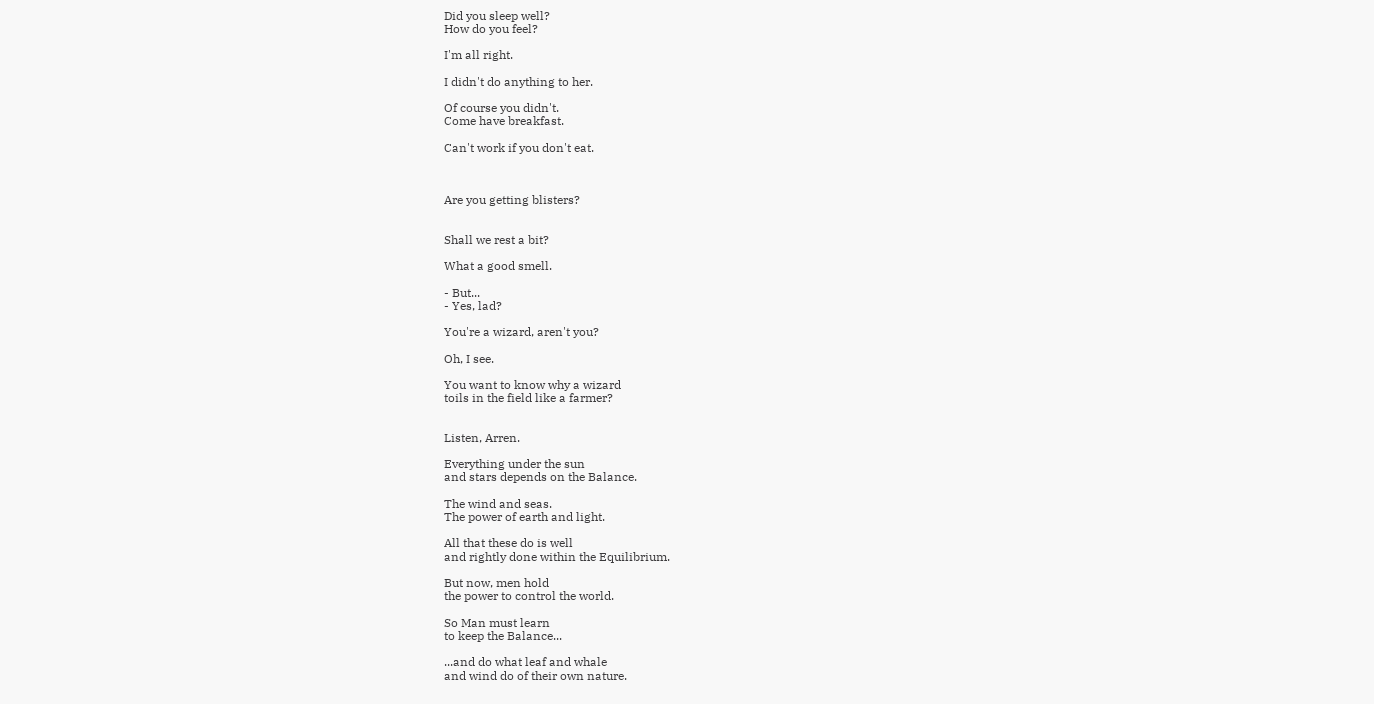Did you sleep well?
How do you feel?

I'm all right.

I didn't do anything to her.

Of course you didn't.
Come have breakfast.

Can't work if you don't eat.



Are you getting blisters?


Shall we rest a bit?

What a good smell.

- But...
- Yes, lad?

You're a wizard, aren't you?

Oh, I see.

You want to know why a wizard
toils in the field like a farmer?


Listen, Arren.

Everything under the sun
and stars depends on the Balance.

The wind and seas.
The power of earth and light.

All that these do is well
and rightly done within the Equilibrium.

But now, men hold
the power to control the world.

So Man must learn
to keep the Balance...

...and do what leaf and whale
and wind do of their own nature.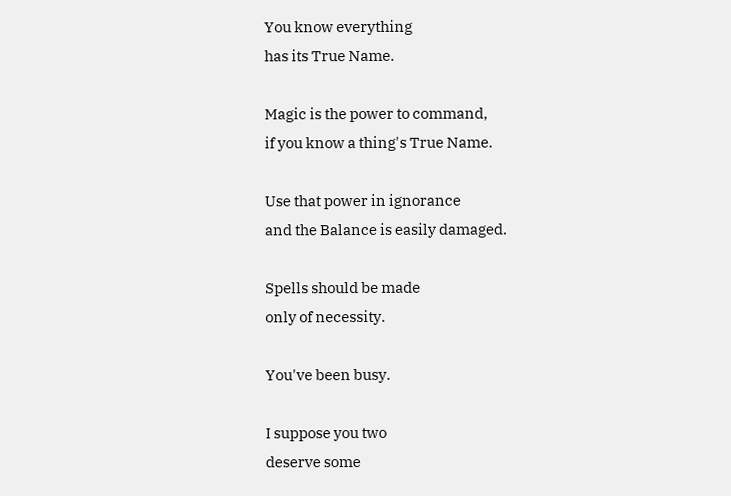You know everything
has its True Name.

Magic is the power to command,
if you know a thing's True Name.

Use that power in ignorance
and the Balance is easily damaged.

Spells should be made
only of necessity.

You've been busy.

I suppose you two
deserve some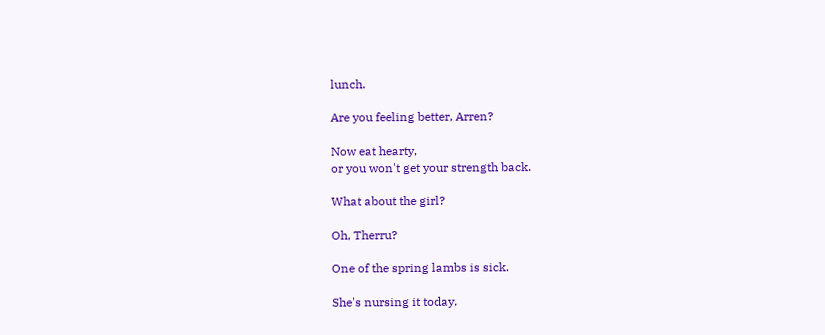lunch.

Are you feeling better, Arren?

Now eat hearty,
or you won't get your strength back.

What about the girl?

Oh, Therru?

One of the spring lambs is sick.

She's nursing it today.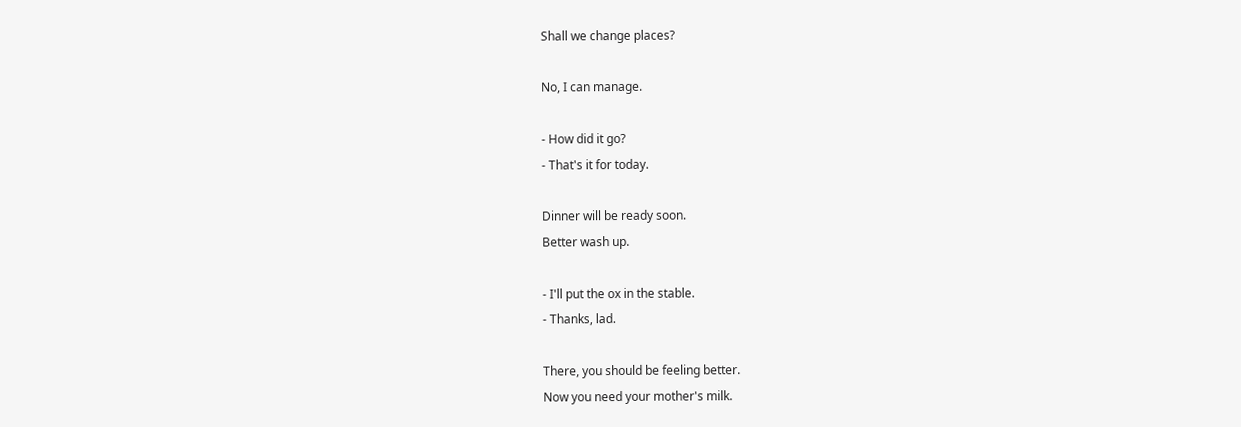Shall we change places?

No, I can manage.

- How did it go?
- That's it for today.

Dinner will be ready soon.
Better wash up.

- I'll put the ox in the stable.
- Thanks, lad.

There, you should be feeling better.
Now you need your mother's milk.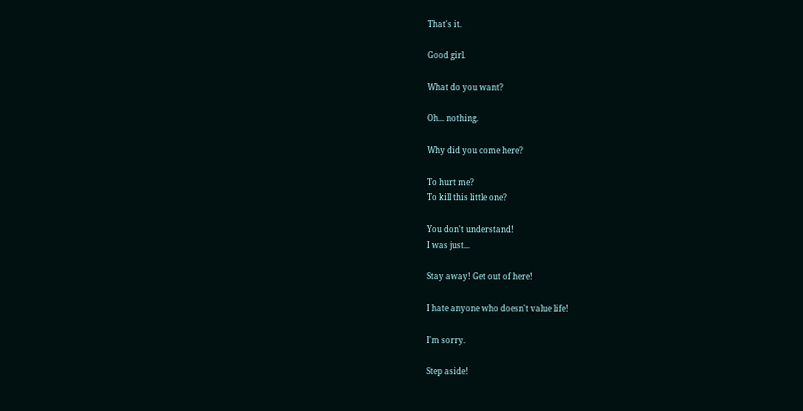That's it.

Good girl.

What do you want?

Oh... nothing.

Why did you come here?

To hurt me?
To kill this little one?

You don't understand!
I was just...

Stay away! Get out of here!

I hate anyone who doesn't value life!

I'm sorry.

Step aside!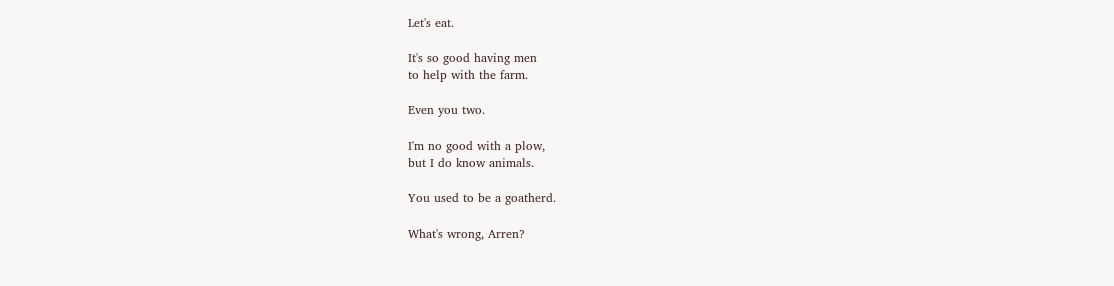Let's eat.

It's so good having men
to help with the farm.

Even you two.

I'm no good with a plow,
but I do know animals.

You used to be a goatherd.

What's wrong, Arren?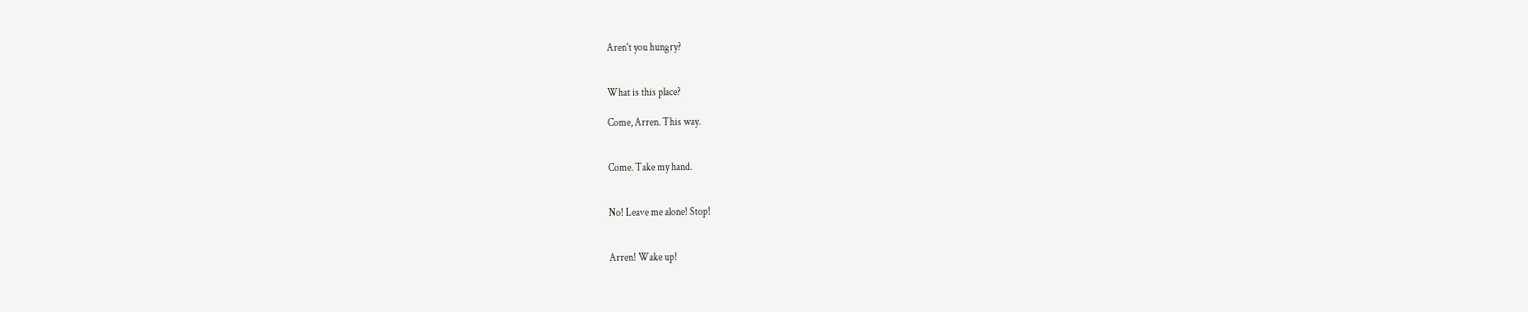Aren't you hungry?


What is this place?

Come, Arren. This way.


Come. Take my hand.


No! Leave me alone! Stop!


Arren! Wake up!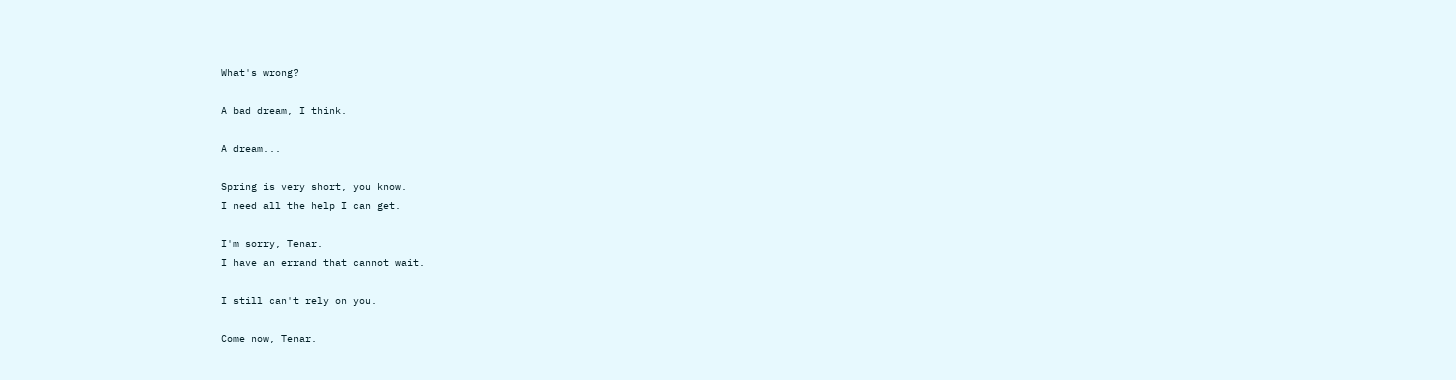What's wrong?

A bad dream, I think.

A dream...

Spring is very short, you know.
I need all the help I can get.

I'm sorry, Tenar.
I have an errand that cannot wait.

I still can't rely on you.

Come now, Tenar.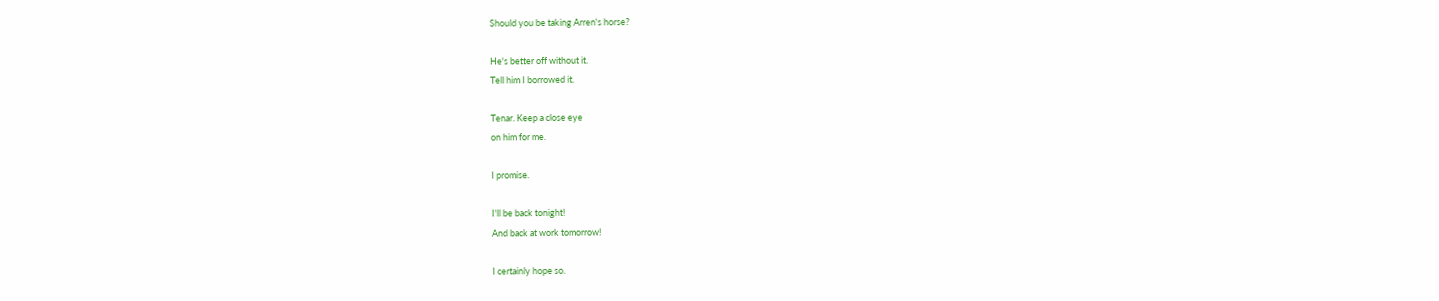Should you be taking Arren's horse?

He's better off without it.
Tell him I borrowed it.

Tenar. Keep a close eye
on him for me.

I promise.

I'll be back tonight!
And back at work tomorrow!

I certainly hope so.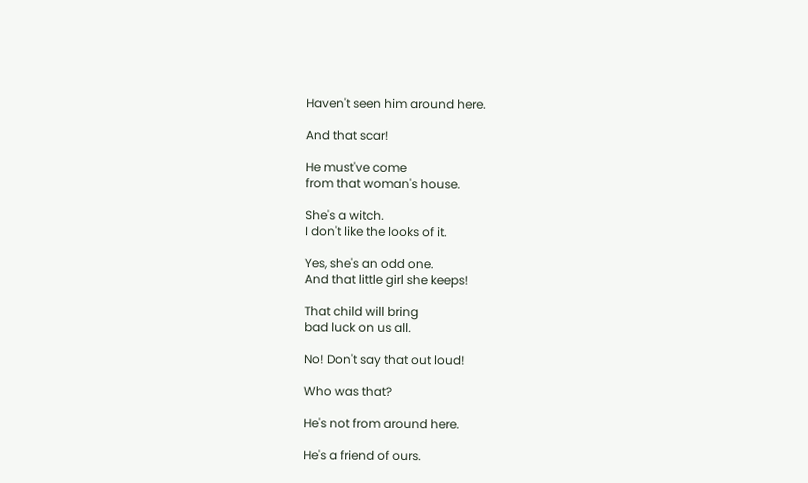Haven't seen him around here.

And that scar!

He must've come
from that woman's house.

She's a witch.
I don't like the looks of it.

Yes, she's an odd one.
And that little girl she keeps!

That child will bring
bad luck on us all.

No! Don't say that out loud!

Who was that?

He's not from around here.

He's a friend of ours.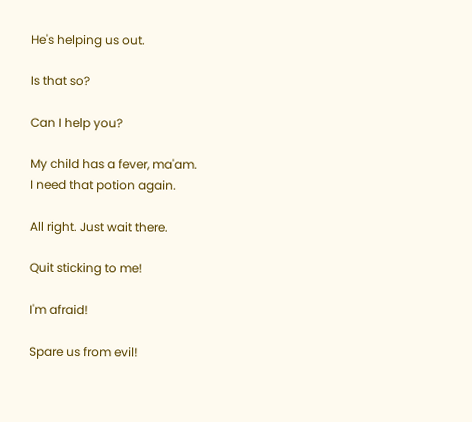He's helping us out.

Is that so?

Can I help you?

My child has a fever, ma'am.
I need that potion again.

All right. Just wait there.

Quit sticking to me!

I'm afraid!

Spare us from evil!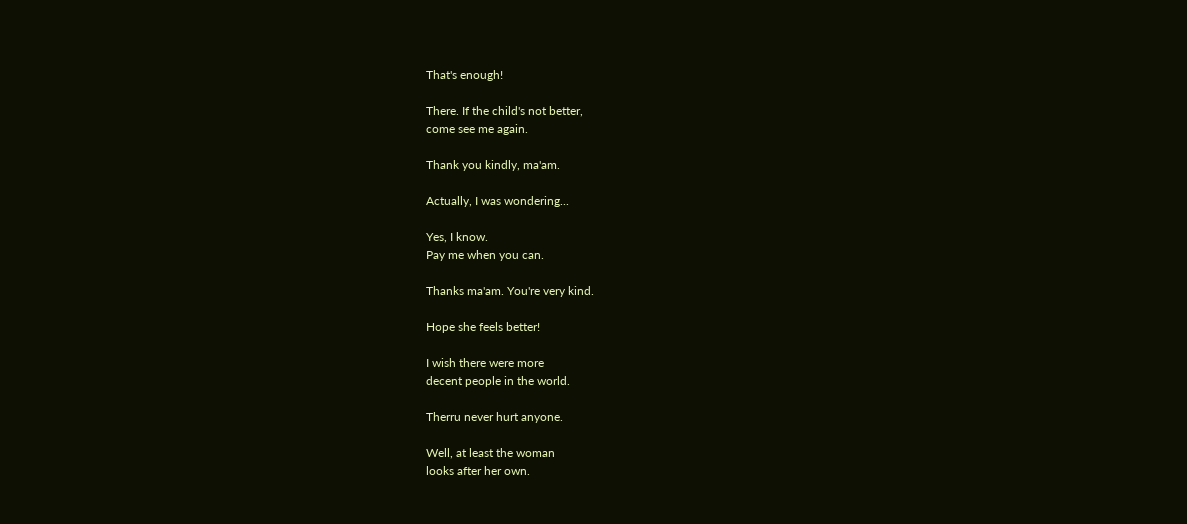That's enough!

There. If the child's not better,
come see me again.

Thank you kindly, ma'am.

Actually, I was wondering...

Yes, I know.
Pay me when you can.

Thanks ma'am. You're very kind.

Hope she feels better!

I wish there were more
decent people in the world.

Therru never hurt anyone.

Well, at least the woman
looks after her own.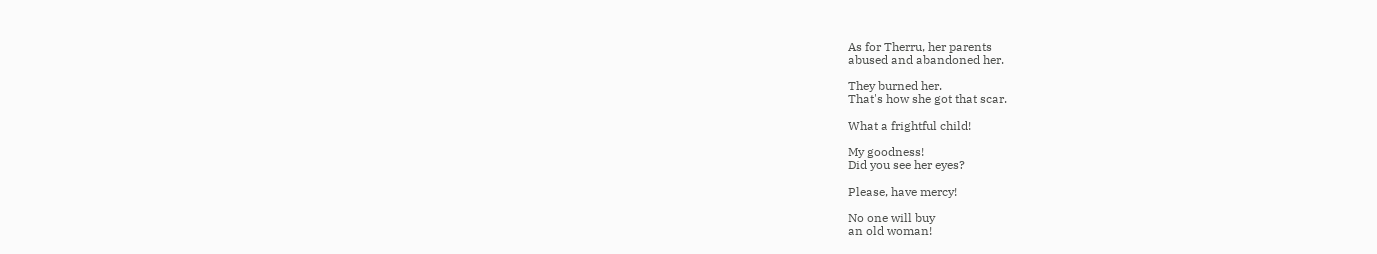As for Therru, her parents
abused and abandoned her.

They burned her.
That's how she got that scar.

What a frightful child!

My goodness!
Did you see her eyes?

Please, have mercy!

No one will buy
an old woman!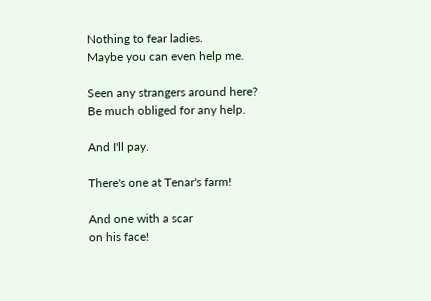Nothing to fear ladies.
Maybe you can even help me.

Seen any strangers around here?
Be much obliged for any help.

And I'll pay.

There's one at Tenar's farm!

And one with a scar
on his face!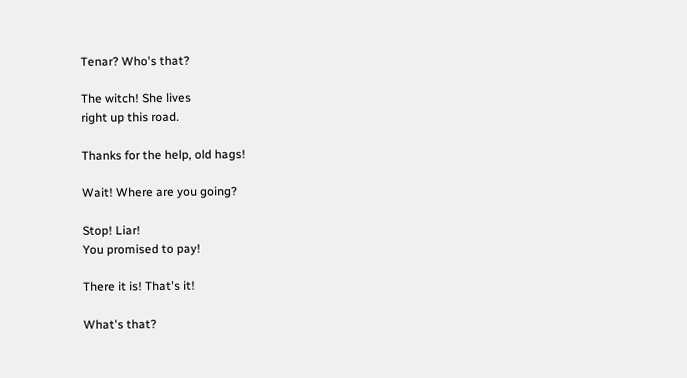Tenar? Who's that?

The witch! She lives
right up this road.

Thanks for the help, old hags!

Wait! Where are you going?

Stop! Liar!
You promised to pay!

There it is! That's it!

What's that?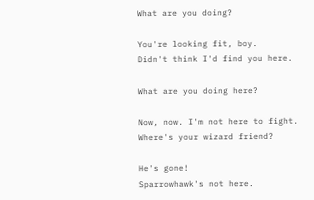What are you doing?

You're looking fit, boy.
Didn't think I'd find you here.

What are you doing here?

Now, now. I'm not here to fight.
Where's your wizard friend?

He's gone!
Sparrowhawk's not here.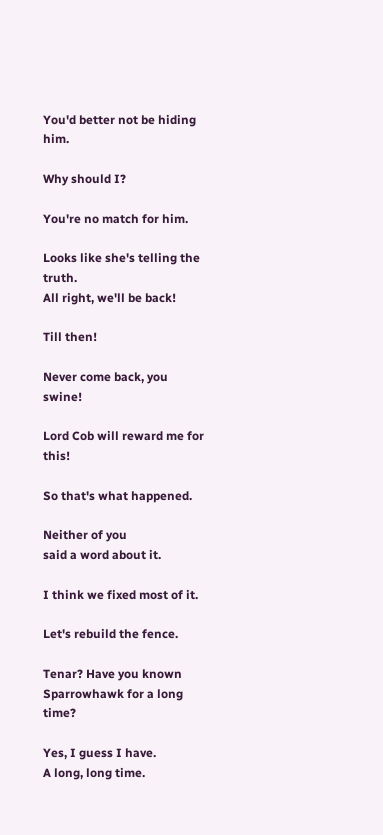You'd better not be hiding him.

Why should I?

You're no match for him.

Looks like she's telling the truth.
All right, we'll be back!

Till then!

Never come back, you swine!

Lord Cob will reward me for this!

So that's what happened.

Neither of you
said a word about it.

I think we fixed most of it.

Let's rebuild the fence.

Tenar? Have you known
Sparrowhawk for a long time?

Yes, I guess I have.
A long, long time.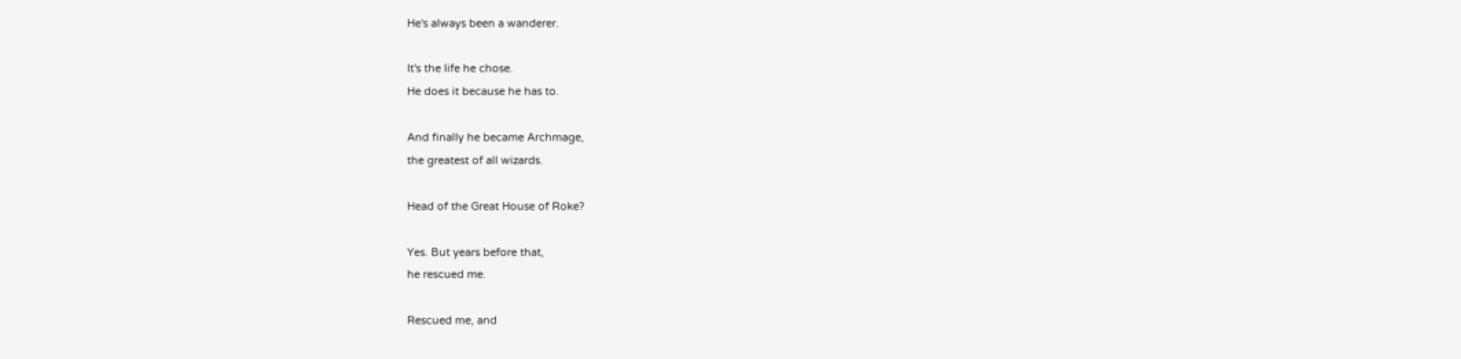He's always been a wanderer.

It's the life he chose.
He does it because he has to.

And finally he became Archmage,
the greatest of all wizards.

Head of the Great House of Roke?

Yes. But years before that,
he rescued me.

Rescued me, and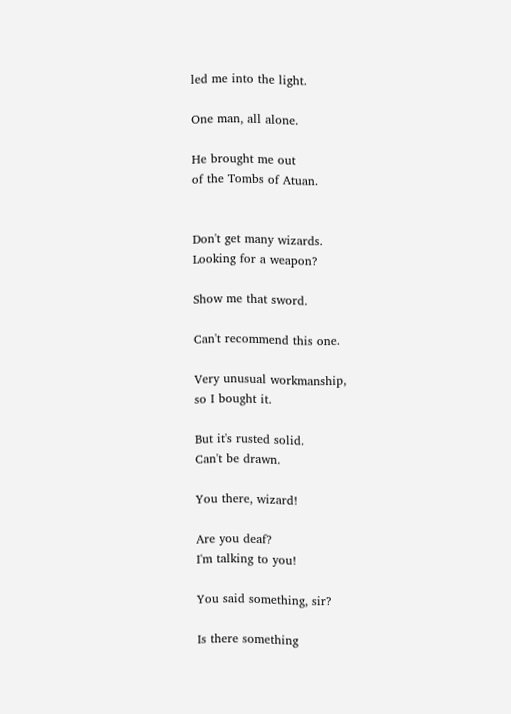led me into the light.

One man, all alone.

He brought me out
of the Tombs of Atuan.


Don't get many wizards.
Looking for a weapon?

Show me that sword.

Can't recommend this one.

Very unusual workmanship,
so I bought it.

But it's rusted solid.
Can't be drawn.

You there, wizard!

Are you deaf?
I'm talking to you!

You said something, sir?

Is there something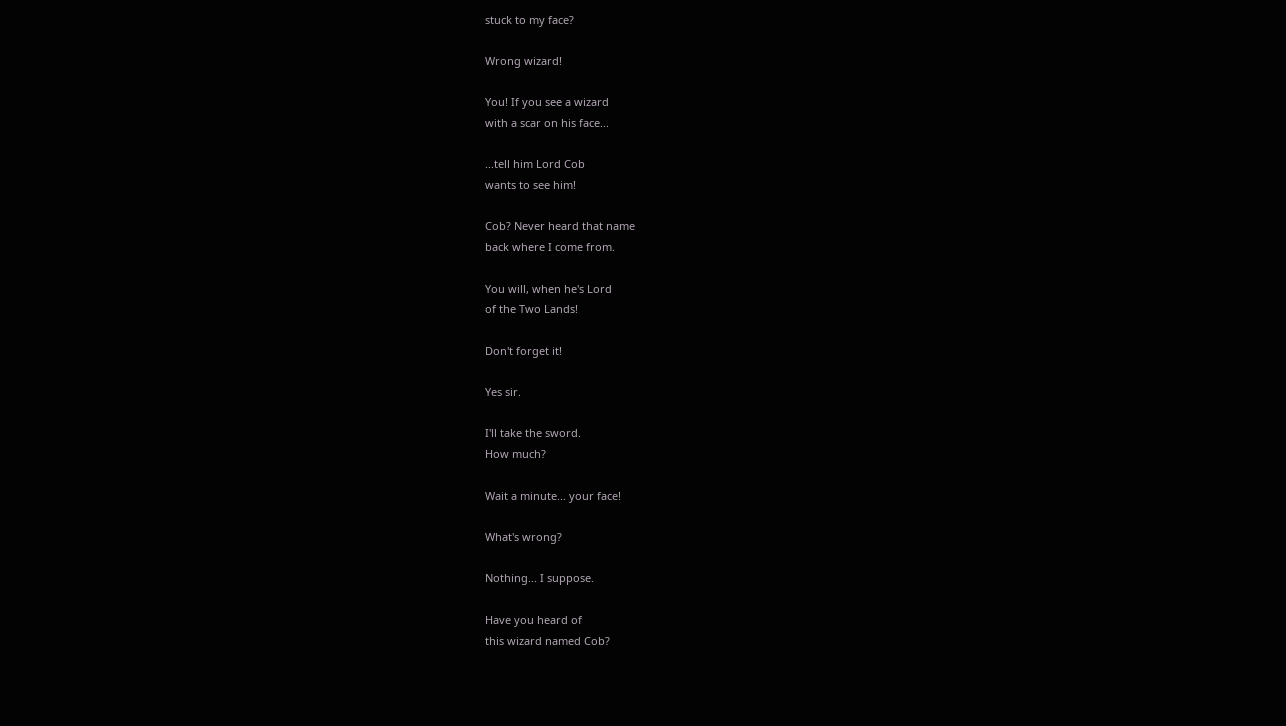stuck to my face?

Wrong wizard!

You! If you see a wizard
with a scar on his face...

...tell him Lord Cob
wants to see him!

Cob? Never heard that name
back where I come from.

You will, when he's Lord
of the Two Lands!

Don't forget it!

Yes sir.

I'll take the sword.
How much?

Wait a minute... your face!

What's wrong?

Nothing... I suppose.

Have you heard of
this wizard named Cob?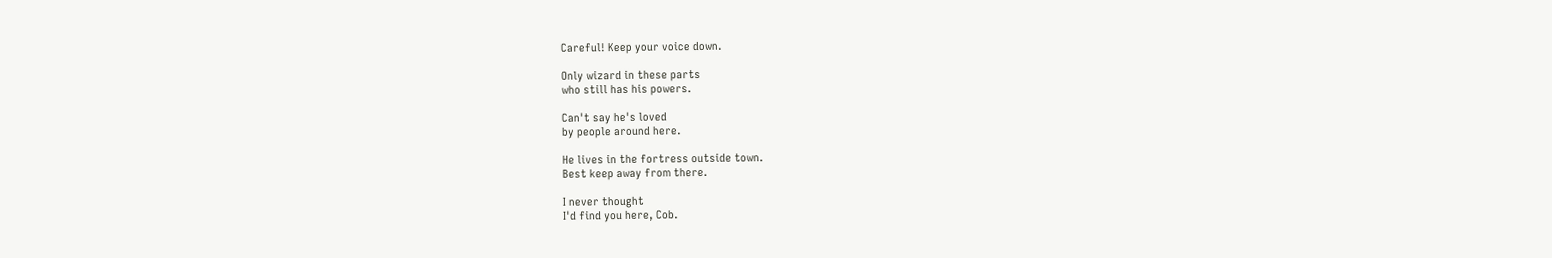Careful! Keep your voice down.

Only wizard in these parts
who still has his powers.

Can't say he's loved
by people around here.

He lives in the fortress outside town.
Best keep away from there.

I never thought
I'd find you here, Cob.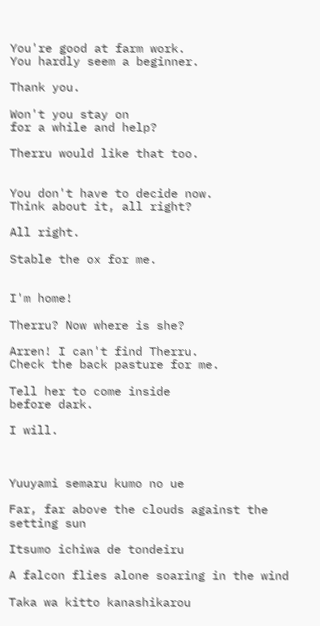You're good at farm work.
You hardly seem a beginner.

Thank you.

Won't you stay on
for a while and help?

Therru would like that too.


You don't have to decide now.
Think about it, all right?

All right.

Stable the ox for me.


I'm home!

Therru? Now where is she?

Arren! I can't find Therru.
Check the back pasture for me.

Tell her to come inside
before dark.

I will.



Yuuyami semaru kumo no ue

Far, far above the clouds against the setting sun

Itsumo ichiwa de tondeiru

A falcon flies alone soaring in the wind

Taka wa kitto kanashikarou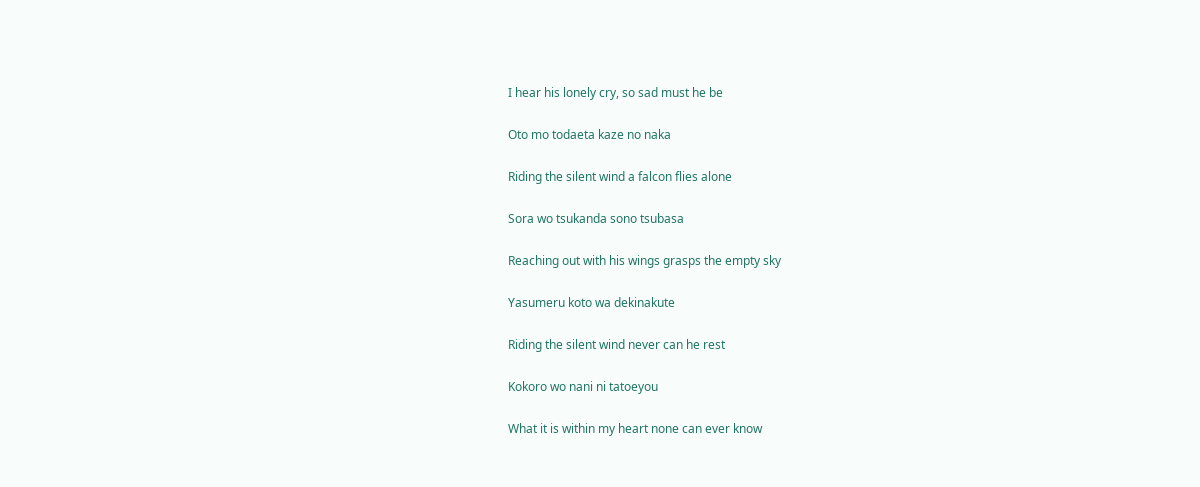I hear his lonely cry, so sad must he be

Oto mo todaeta kaze no naka

Riding the silent wind a falcon flies alone

Sora wo tsukanda sono tsubasa

Reaching out with his wings grasps the empty sky

Yasumeru koto wa dekinakute

Riding the silent wind never can he rest

Kokoro wo nani ni tatoeyou

What it is within my heart none can ever know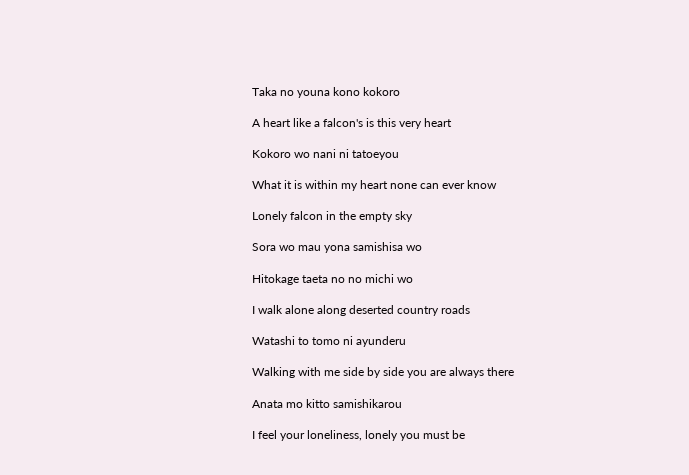Taka no youna kono kokoro

A heart like a falcon's is this very heart

Kokoro wo nani ni tatoeyou

What it is within my heart none can ever know

Lonely falcon in the empty sky

Sora wo mau yona samishisa wo

Hitokage taeta no no michi wo

I walk alone along deserted country roads

Watashi to tomo ni ayunderu

Walking with me side by side you are always there

Anata mo kitto samishikarou

I feel your loneliness, lonely you must be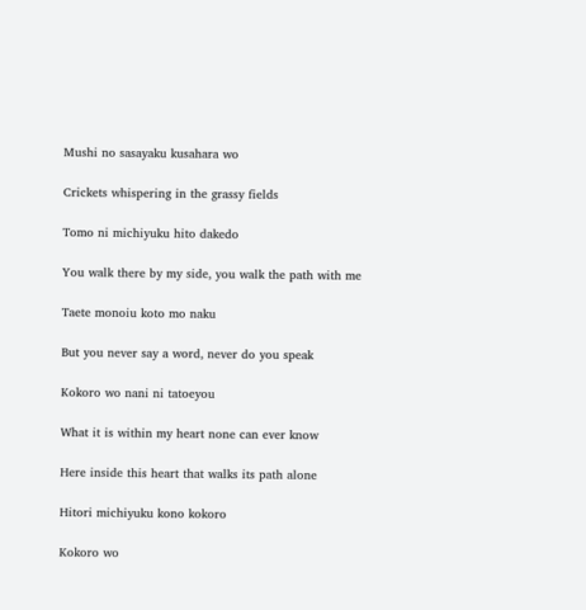Mushi no sasayaku kusahara wo

Crickets whispering in the grassy fields

Tomo ni michiyuku hito dakedo

You walk there by my side, you walk the path with me

Taete monoiu koto mo naku

But you never say a word, never do you speak

Kokoro wo nani ni tatoeyou

What it is within my heart none can ever know

Here inside this heart that walks its path alone

Hitori michiyuku kono kokoro

Kokoro wo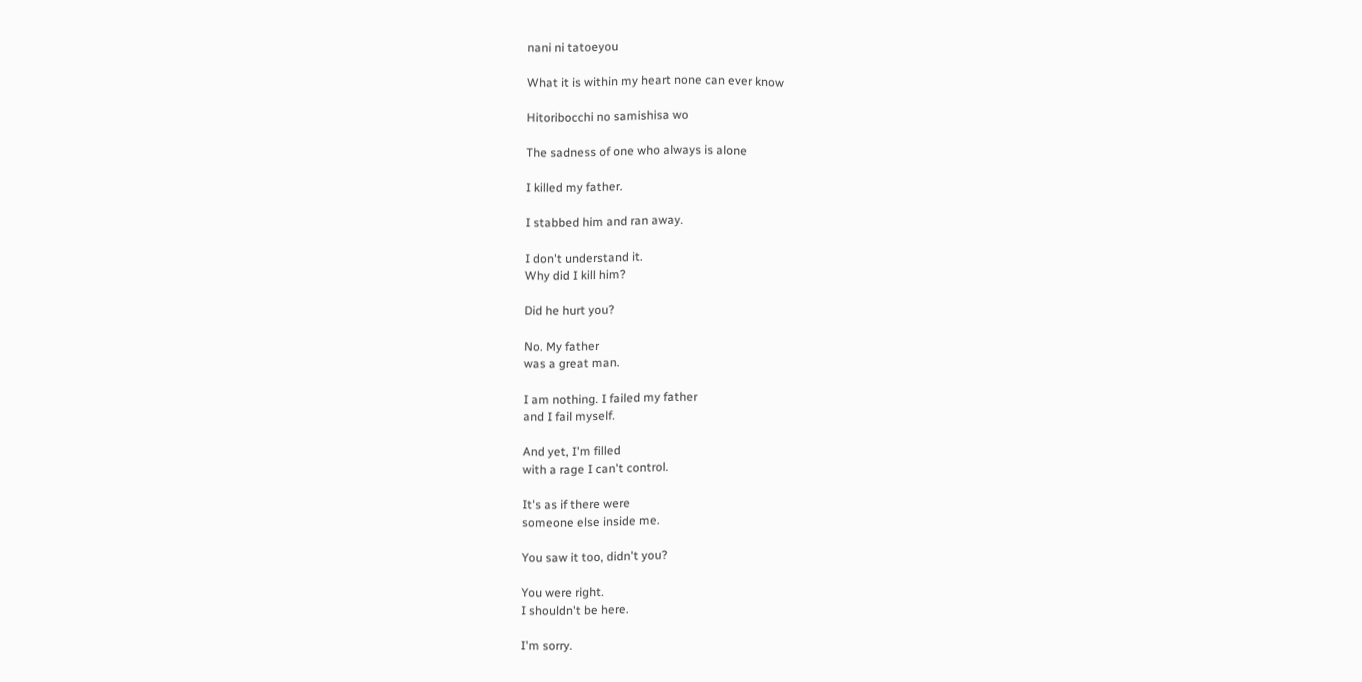nani ni tatoeyou

What it is within my heart none can ever know

Hitoribocchi no samishisa wo

The sadness of one who always is alone

I killed my father.

I stabbed him and ran away.

I don't understand it.
Why did I kill him?

Did he hurt you?

No. My father
was a great man.

I am nothing. I failed my father
and I fail myself.

And yet, I'm filled
with a rage I can't control.

It's as if there were
someone else inside me.

You saw it too, didn't you?

You were right.
I shouldn't be here.

I'm sorry.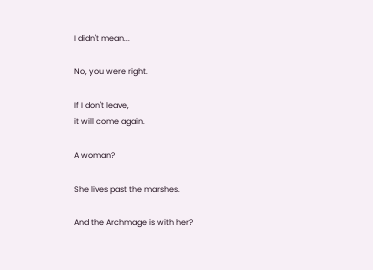I didn't mean...

No, you were right.

If I don't leave,
it will come again.

A woman?

She lives past the marshes.

And the Archmage is with her?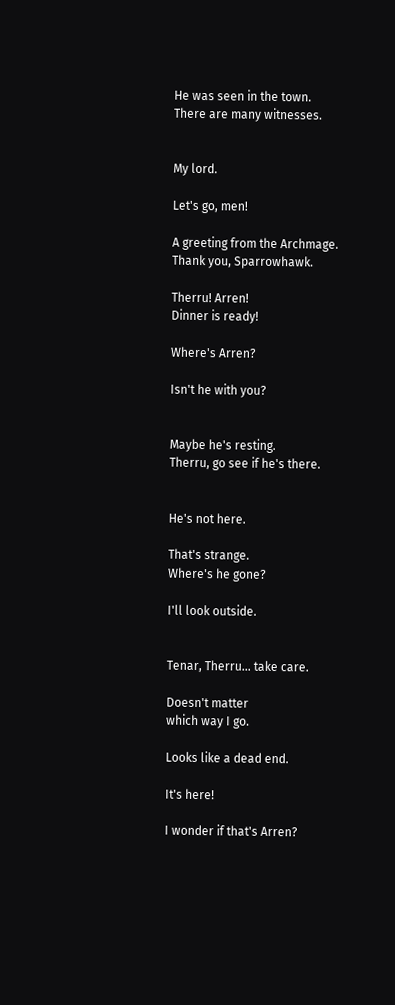He was seen in the town.
There are many witnesses.


My lord.

Let's go, men!

A greeting from the Archmage.
Thank you, Sparrowhawk.

Therru! Arren!
Dinner is ready!

Where's Arren?

Isn't he with you?


Maybe he's resting.
Therru, go see if he's there.


He's not here.

That's strange.
Where's he gone?

I'll look outside.


Tenar, Therru... take care.

Doesn't matter
which way I go.

Looks like a dead end.

It's here!

I wonder if that's Arren?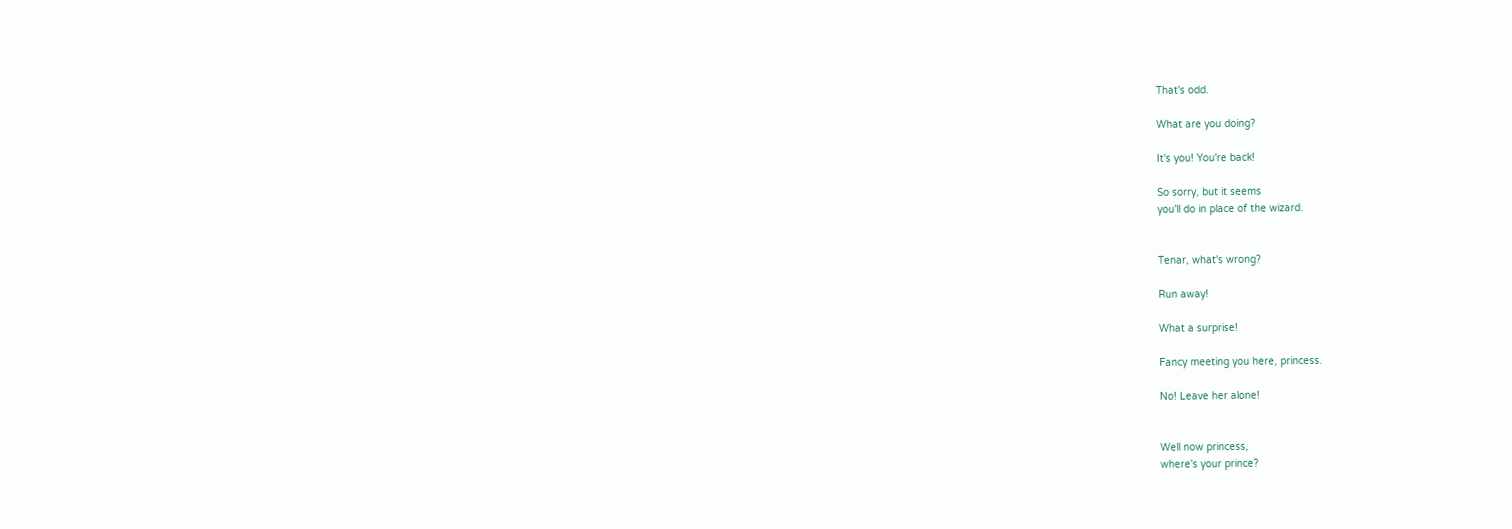That's odd.

What are you doing?

It's you! You're back!

So sorry, but it seems
you'll do in place of the wizard.


Tenar, what's wrong?

Run away!

What a surprise!

Fancy meeting you here, princess.

No! Leave her alone!


Well now princess,
where's your prince?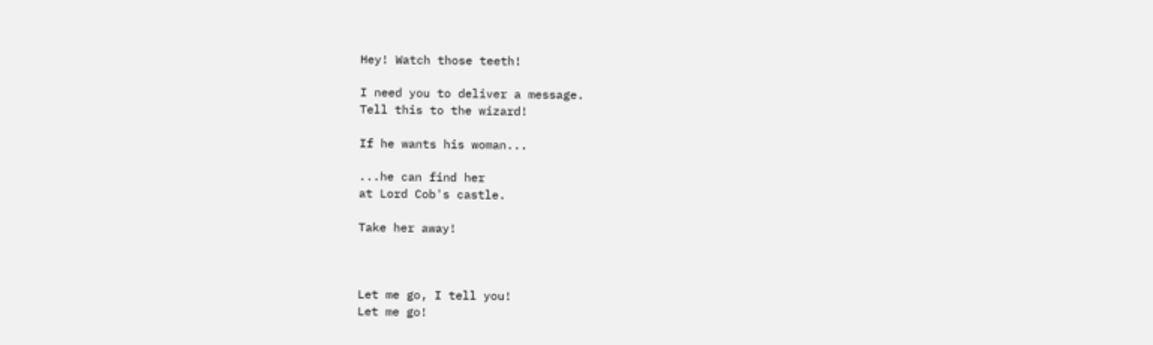Hey! Watch those teeth!

I need you to deliver a message.
Tell this to the wizard!

If he wants his woman...

...he can find her
at Lord Cob's castle.

Take her away!



Let me go, I tell you!
Let me go!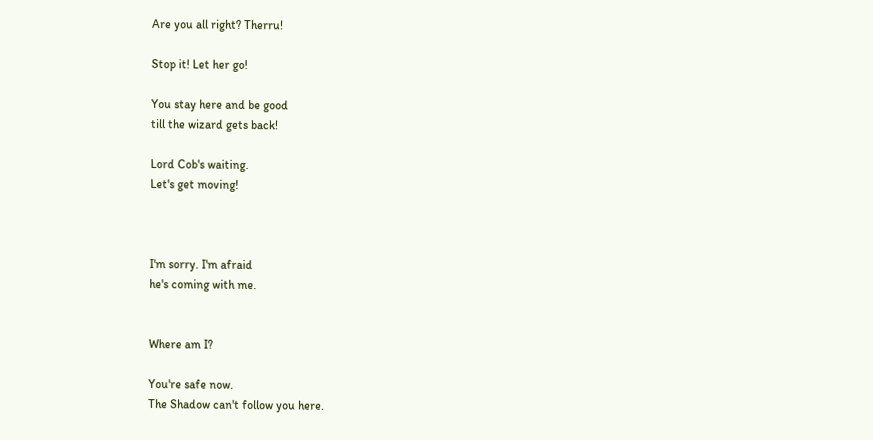Are you all right? Therru!

Stop it! Let her go!

You stay here and be good
till the wizard gets back!

Lord Cob's waiting.
Let's get moving!



I'm sorry. I'm afraid
he's coming with me.


Where am I?

You're safe now.
The Shadow can't follow you here.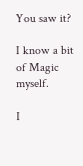You saw it?

I know a bit of Magic myself.

I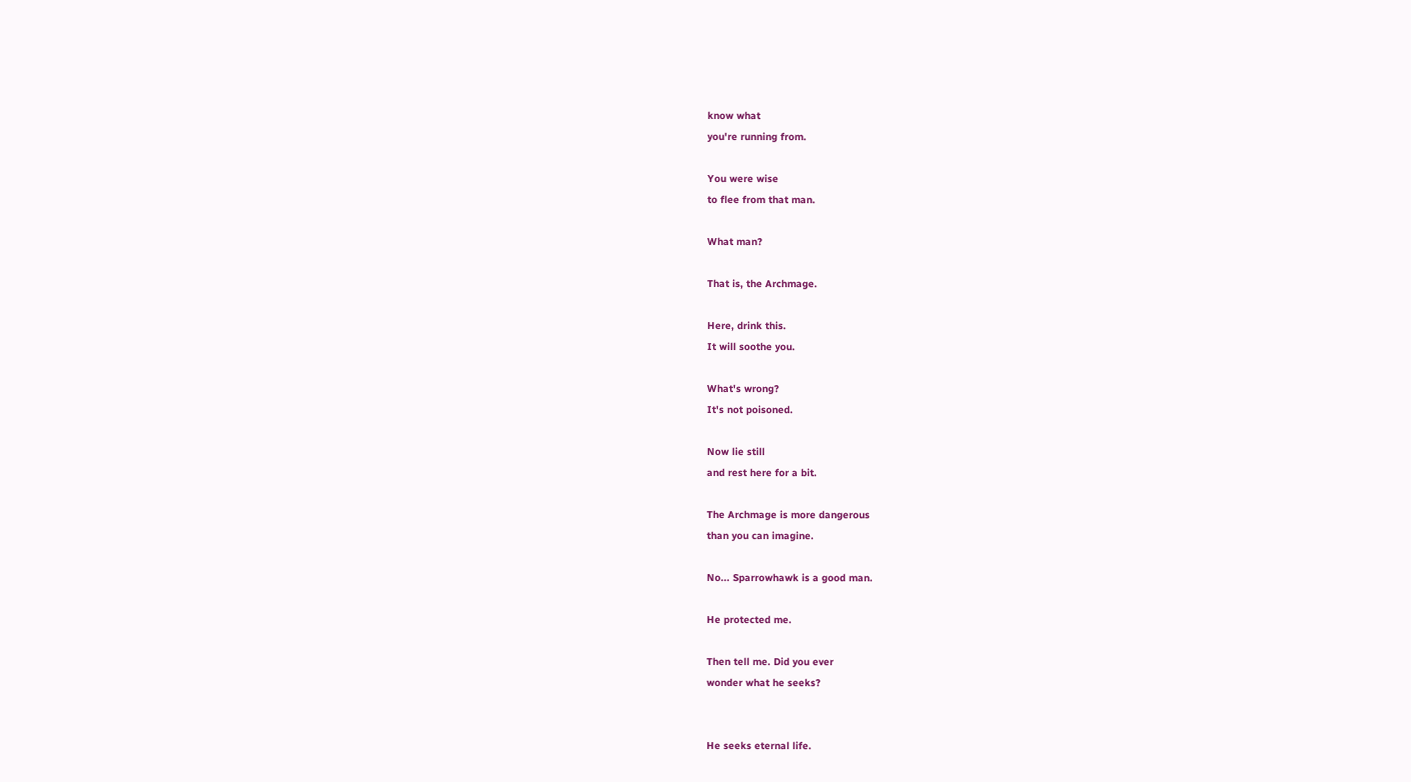know what
you're running from.

You were wise
to flee from that man.

What man?

That is, the Archmage.

Here, drink this.
It will soothe you.

What's wrong?
It's not poisoned.

Now lie still
and rest here for a bit.

The Archmage is more dangerous
than you can imagine.

No... Sparrowhawk is a good man.

He protected me.

Then tell me. Did you ever
wonder what he seeks?


He seeks eternal life.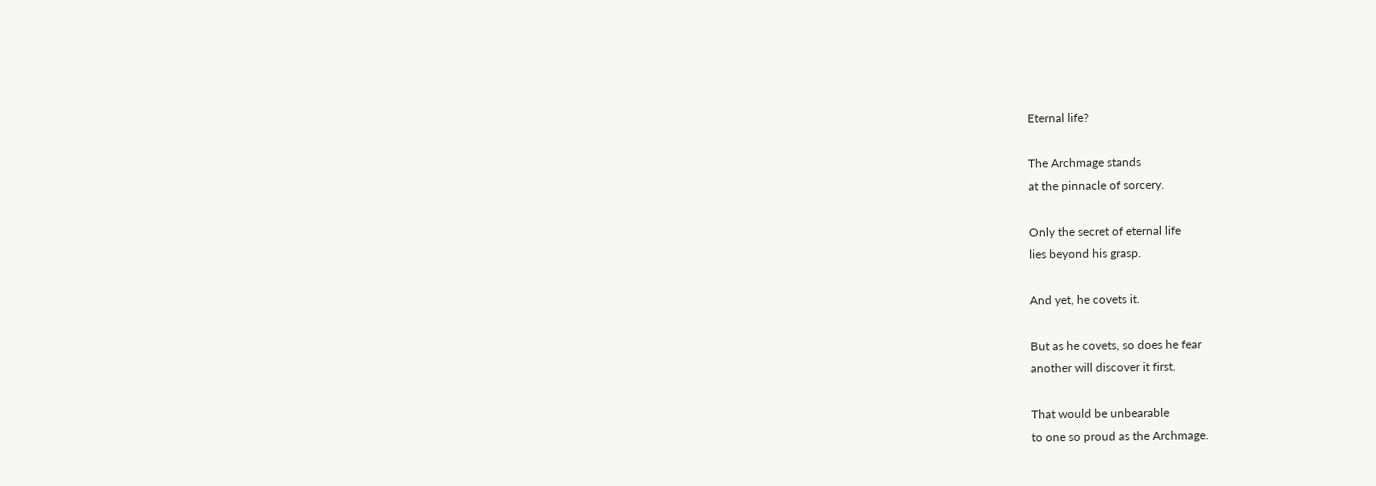Eternal life?

The Archmage stands
at the pinnacle of sorcery.

Only the secret of eternal life
lies beyond his grasp.

And yet, he covets it.

But as he covets, so does he fear
another will discover it first.

That would be unbearable
to one so proud as the Archmage.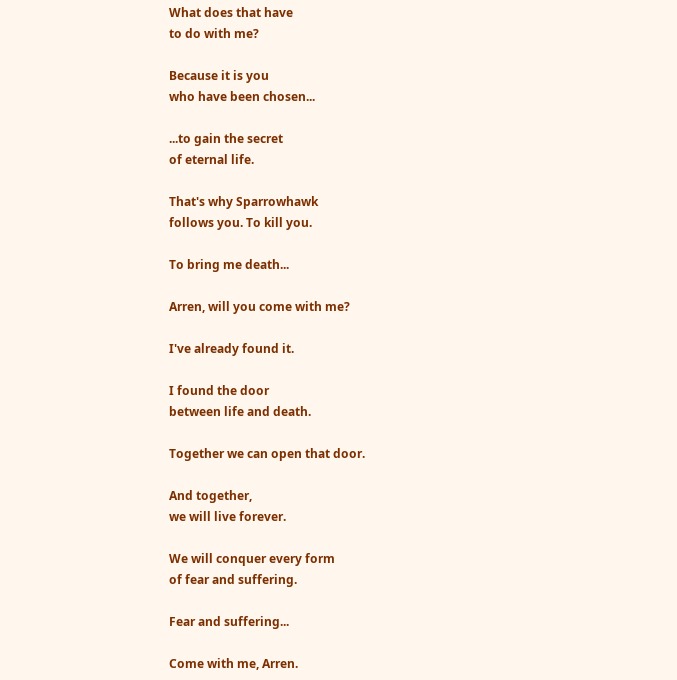What does that have
to do with me?

Because it is you
who have been chosen...

...to gain the secret
of eternal life.

That's why Sparrowhawk
follows you. To kill you.

To bring me death...

Arren, will you come with me?

I've already found it.

I found the door
between life and death.

Together we can open that door.

And together,
we will live forever.

We will conquer every form
of fear and suffering.

Fear and suffering...

Come with me, Arren.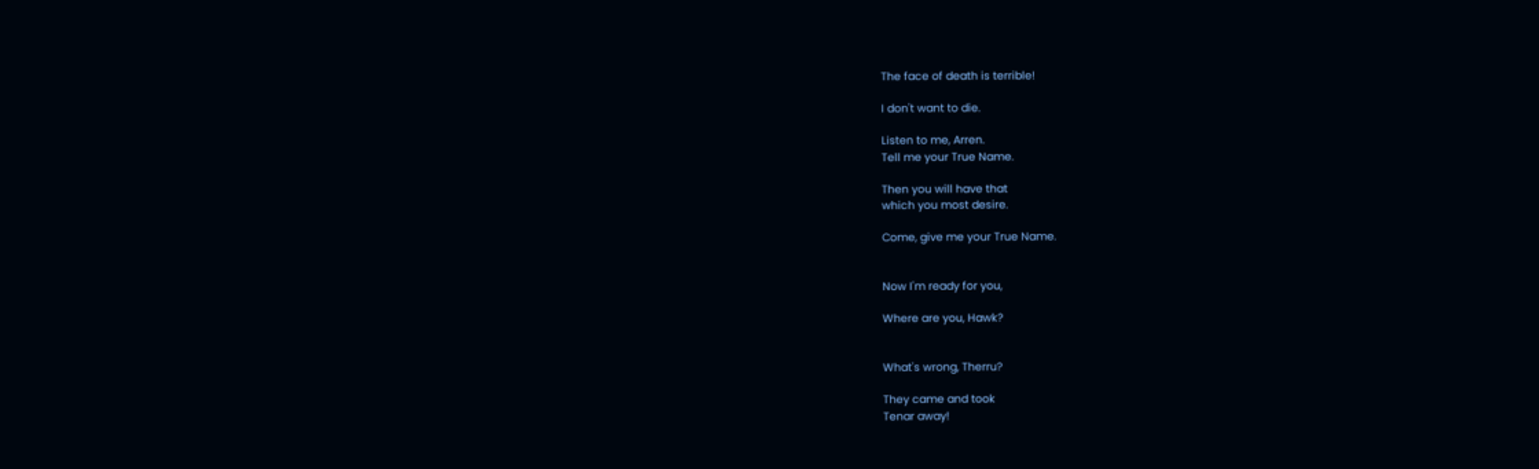The face of death is terrible!

I don't want to die.

Listen to me, Arren.
Tell me your True Name.

Then you will have that
which you most desire.

Come, give me your True Name.


Now I'm ready for you,

Where are you, Hawk?


What's wrong, Therru?

They came and took
Tenar away!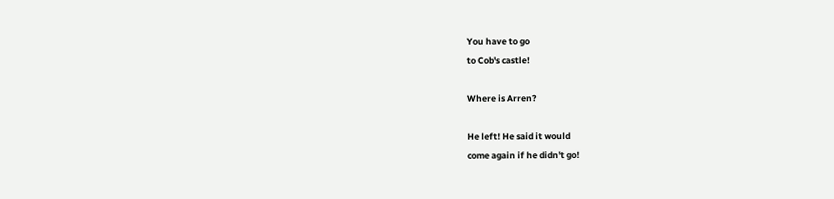You have to go
to Cob's castle!

Where is Arren?

He left! He said it would
come again if he didn't go!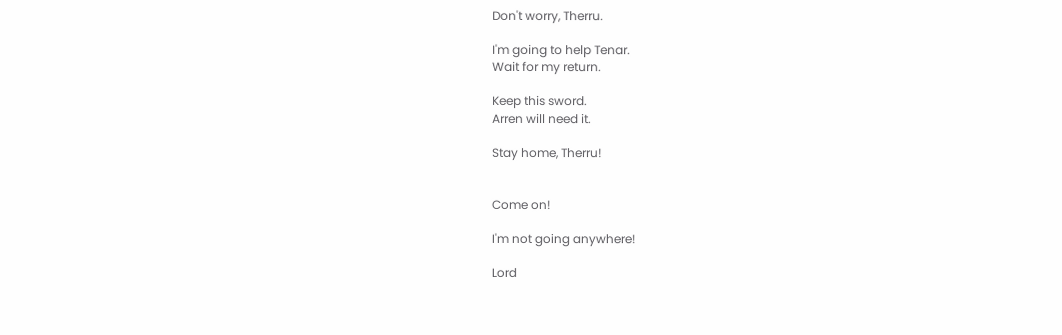Don't worry, Therru.

I'm going to help Tenar.
Wait for my return.

Keep this sword.
Arren will need it.

Stay home, Therru!


Come on!

I'm not going anywhere!

Lord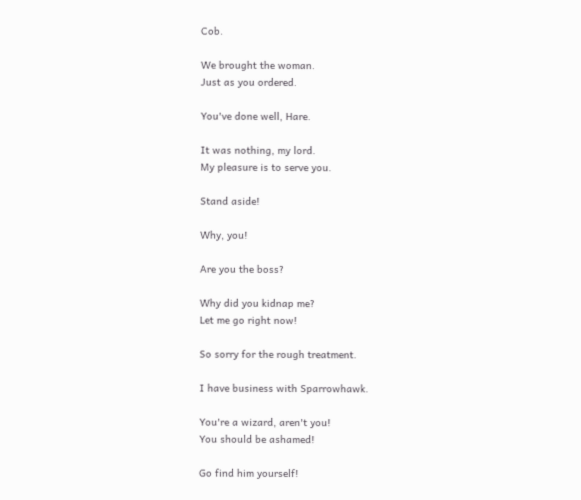Cob.

We brought the woman.
Just as you ordered.

You've done well, Hare.

It was nothing, my lord.
My pleasure is to serve you.

Stand aside!

Why, you!

Are you the boss?

Why did you kidnap me?
Let me go right now!

So sorry for the rough treatment.

I have business with Sparrowhawk.

You're a wizard, aren't you!
You should be ashamed!

Go find him yourself!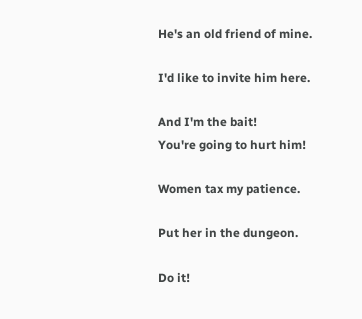He's an old friend of mine.

I'd like to invite him here.

And I'm the bait!
You're going to hurt him!

Women tax my patience.

Put her in the dungeon.

Do it!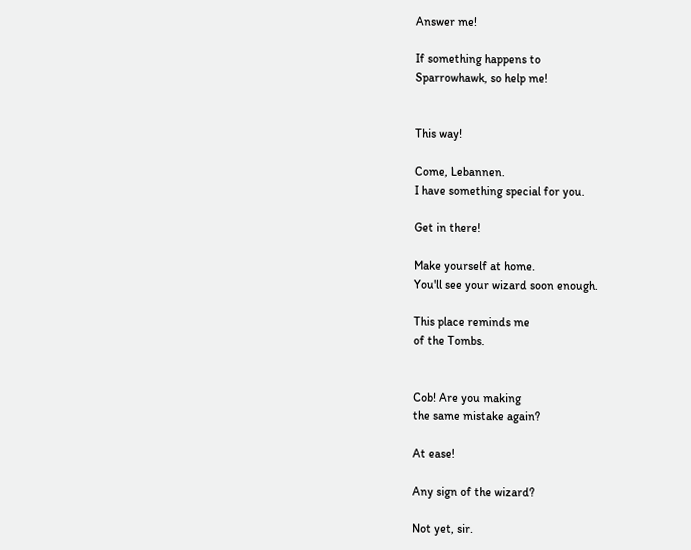Answer me!

If something happens to
Sparrowhawk, so help me!


This way!

Come, Lebannen.
I have something special for you.

Get in there!

Make yourself at home.
You'll see your wizard soon enough.

This place reminds me
of the Tombs.


Cob! Are you making
the same mistake again?

At ease!

Any sign of the wizard?

Not yet, sir.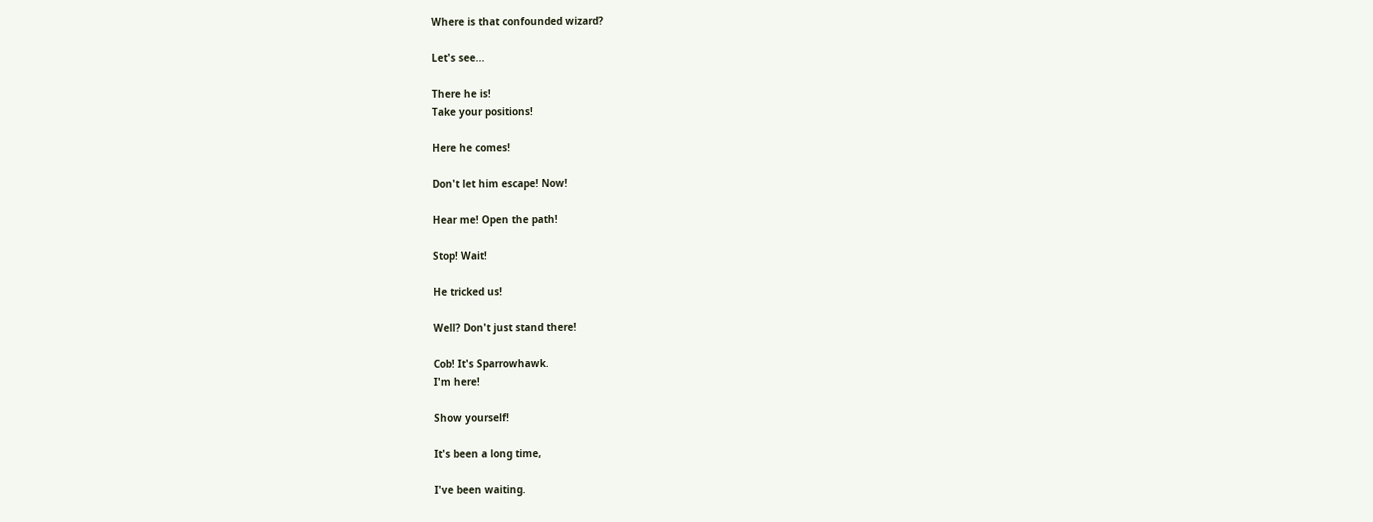Where is that confounded wizard?

Let's see...

There he is!
Take your positions!

Here he comes!

Don't let him escape! Now!

Hear me! Open the path!

Stop! Wait!

He tricked us!

Well? Don't just stand there!

Cob! It's Sparrowhawk.
I'm here!

Show yourself!

It's been a long time,

I've been waiting.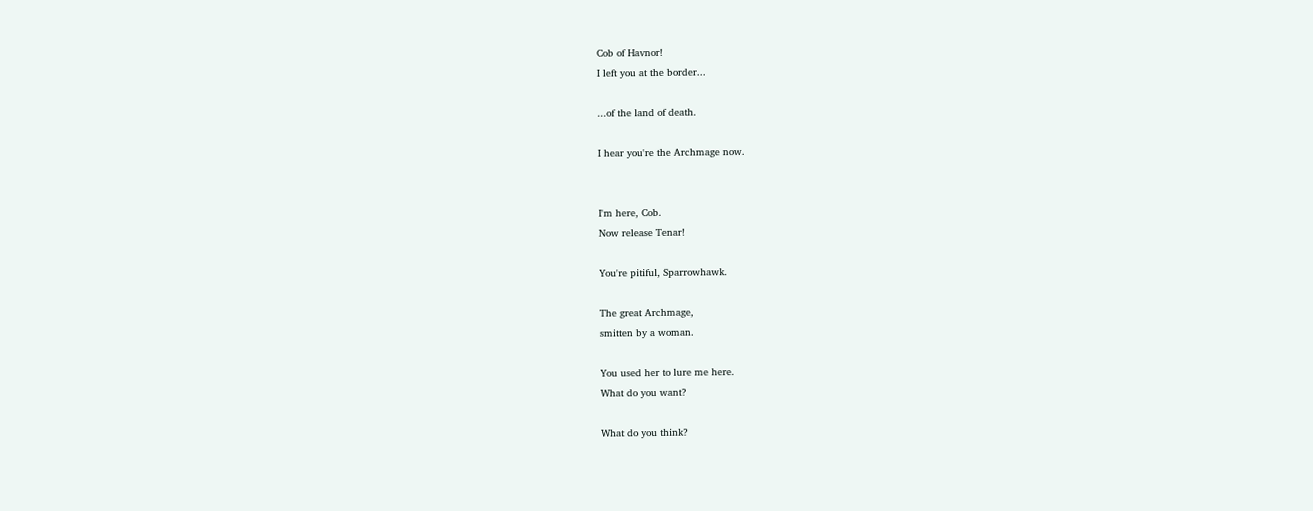Cob of Havnor!
I left you at the border...

...of the land of death.

I hear you're the Archmage now.


I'm here, Cob.
Now release Tenar!

You're pitiful, Sparrowhawk.

The great Archmage,
smitten by a woman.

You used her to lure me here.
What do you want?

What do you think?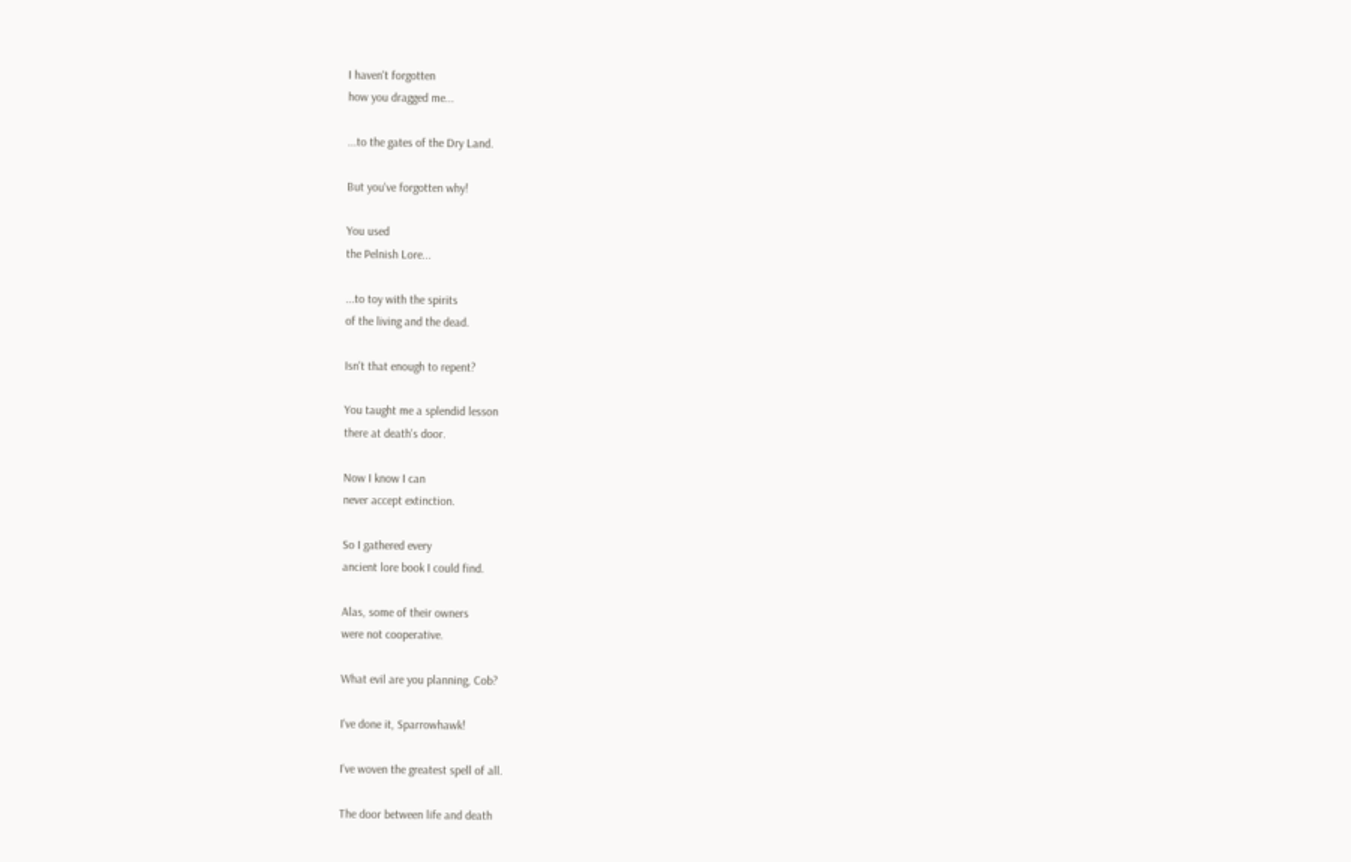I haven't forgotten
how you dragged me...

...to the gates of the Dry Land.

But you've forgotten why!

You used
the Pelnish Lore...

...to toy with the spirits
of the living and the dead.

Isn't that enough to repent?

You taught me a splendid lesson
there at death's door.

Now I know I can
never accept extinction.

So I gathered every
ancient lore book I could find.

Alas, some of their owners
were not cooperative.

What evil are you planning, Cob?

I've done it, Sparrowhawk!

I've woven the greatest spell of all.

The door between life and death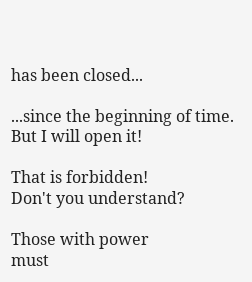has been closed...

...since the beginning of time.
But I will open it!

That is forbidden!
Don't you understand?

Those with power
must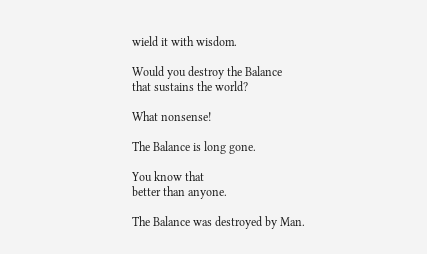wield it with wisdom.

Would you destroy the Balance
that sustains the world?

What nonsense!

The Balance is long gone.

You know that
better than anyone.

The Balance was destroyed by Man.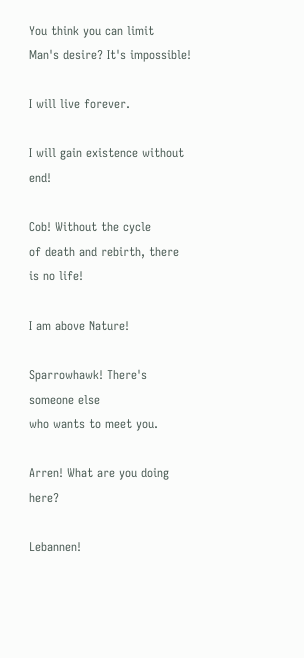You think you can limit
Man's desire? It's impossible!

I will live forever.

I will gain existence without end!

Cob! Without the cycle
of death and rebirth, there is no life!

I am above Nature!

Sparrowhawk! There's someone else
who wants to meet you.

Arren! What are you doing here?

Lebannen!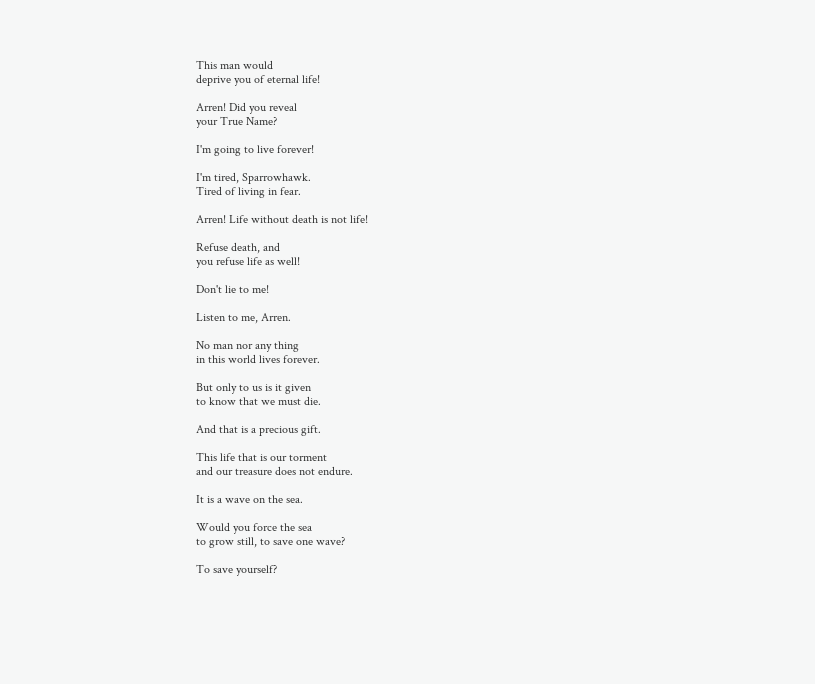This man would
deprive you of eternal life!

Arren! Did you reveal
your True Name?

I'm going to live forever!

I'm tired, Sparrowhawk.
Tired of living in fear.

Arren! Life without death is not life!

Refuse death, and
you refuse life as well!

Don't lie to me!

Listen to me, Arren.

No man nor any thing
in this world lives forever.

But only to us is it given
to know that we must die.

And that is a precious gift.

This life that is our torment
and our treasure does not endure.

It is a wave on the sea.

Would you force the sea
to grow still, to save one wave?

To save yourself?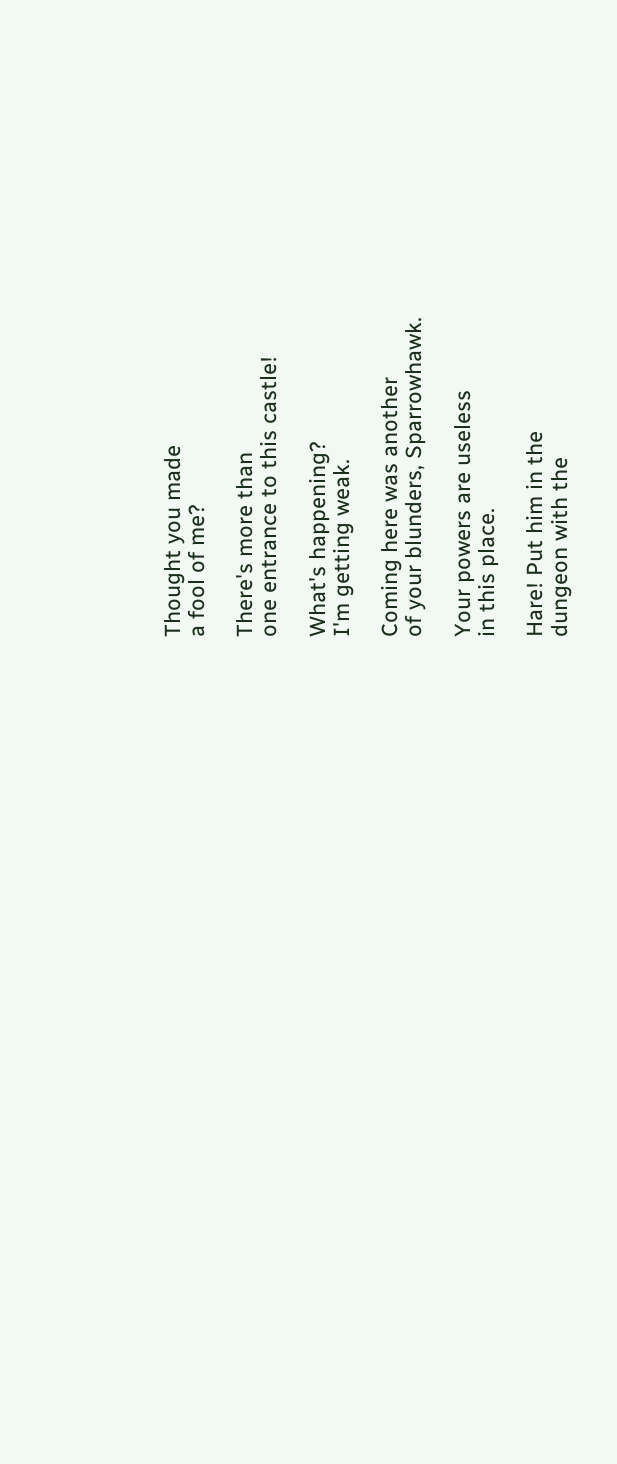Thought you made
a fool of me?

There's more than
one entrance to this castle!

What's happening?
I'm getting weak.

Coming here was another
of your blunders, Sparrowhawk.

Your powers are useless
in this place.

Hare! Put him in the
dungeon with the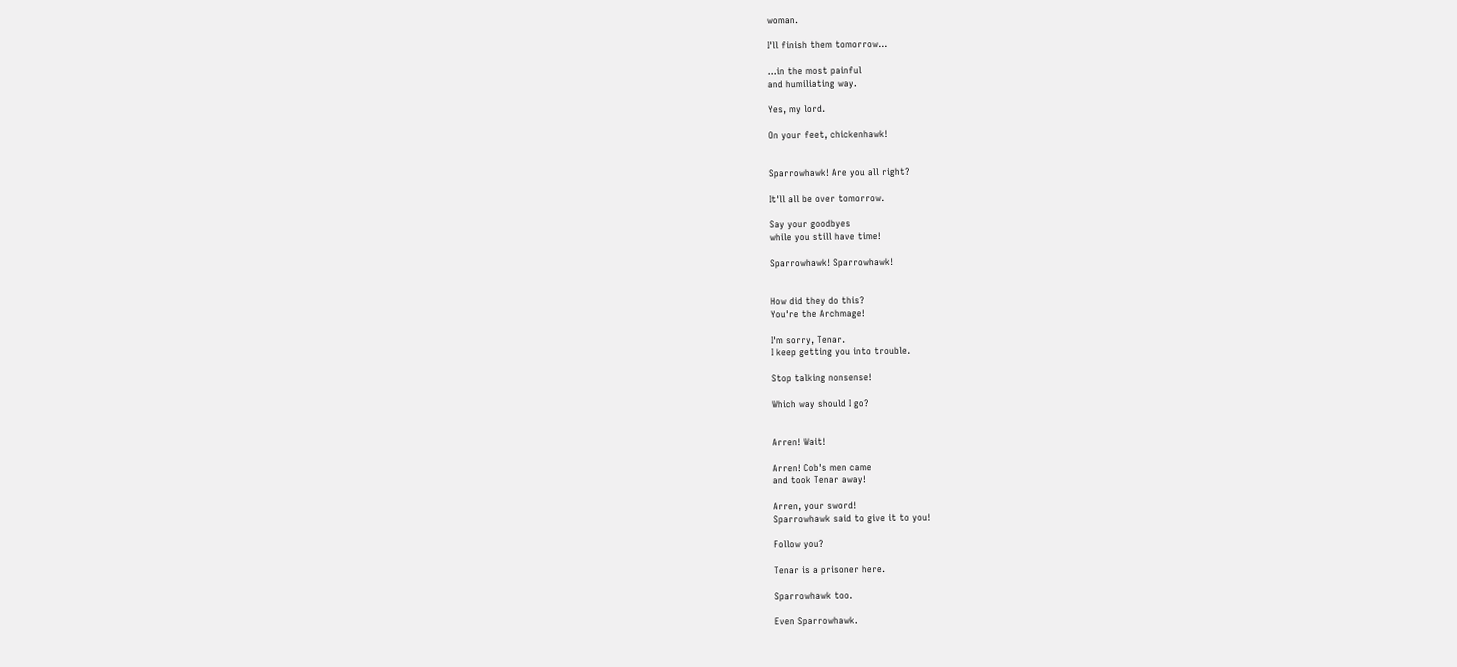woman.

I'll finish them tomorrow...

...in the most painful
and humiliating way.

Yes, my lord.

On your feet, chickenhawk!


Sparrowhawk! Are you all right?

It'll all be over tomorrow.

Say your goodbyes
while you still have time!

Sparrowhawk! Sparrowhawk!


How did they do this?
You're the Archmage!

I'm sorry, Tenar.
I keep getting you into trouble.

Stop talking nonsense!

Which way should I go?


Arren! Wait!

Arren! Cob's men came
and took Tenar away!

Arren, your sword!
Sparrowhawk said to give it to you!

Follow you?

Tenar is a prisoner here.

Sparrowhawk too.

Even Sparrowhawk.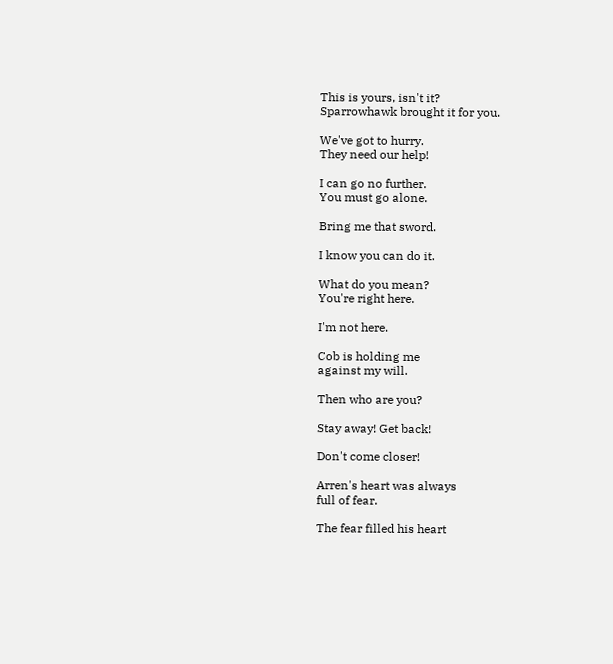This is yours, isn't it?
Sparrowhawk brought it for you.

We've got to hurry.
They need our help!

I can go no further.
You must go alone.

Bring me that sword.

I know you can do it.

What do you mean?
You're right here.

I'm not here.

Cob is holding me
against my will.

Then who are you?

Stay away! Get back!

Don't come closer!

Arren's heart was always
full of fear.

The fear filled his heart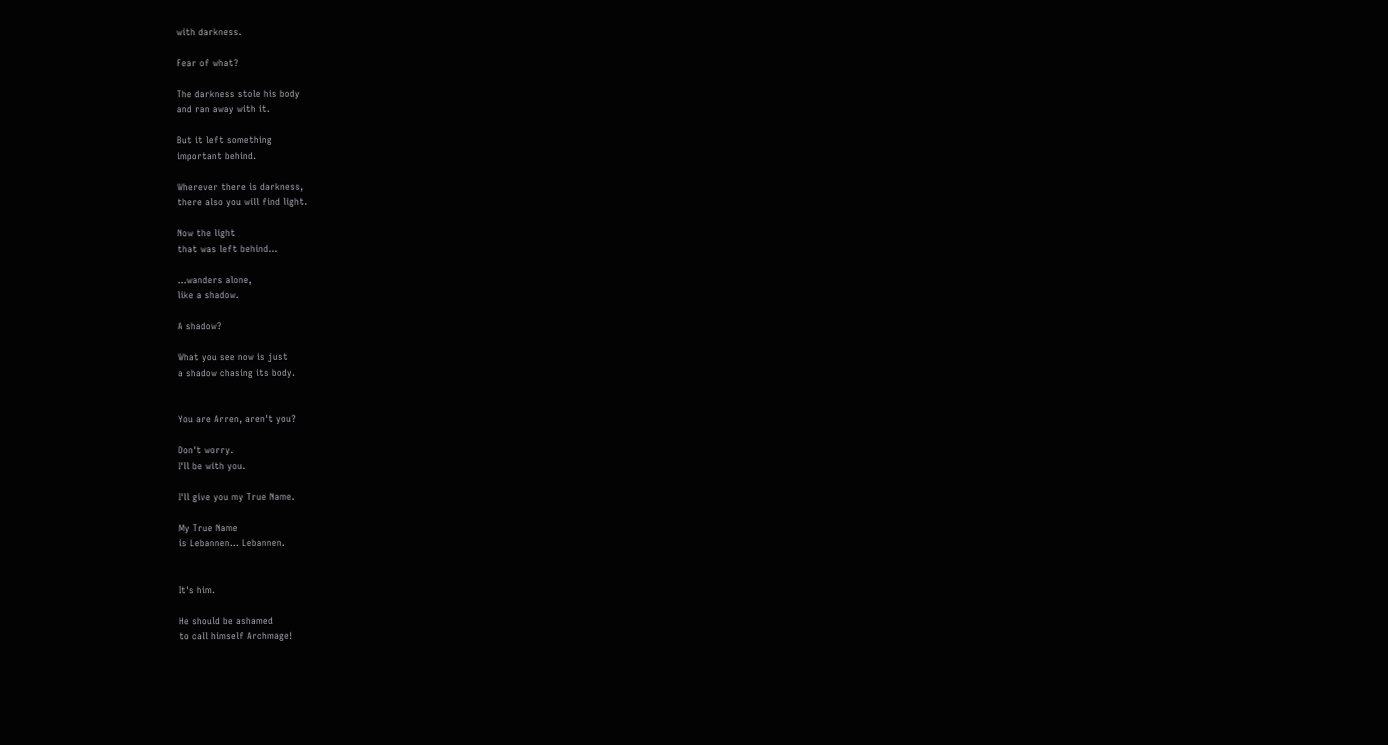with darkness.

Fear of what?

The darkness stole his body
and ran away with it.

But it left something
important behind.

Wherever there is darkness,
there also you will find light.

Now the light
that was left behind...

...wanders alone,
like a shadow.

A shadow?

What you see now is just
a shadow chasing its body.


You are Arren, aren't you?

Don't worry.
I'll be with you.

I'll give you my True Name.

My True Name
is Lebannen... Lebannen.


It's him.

He should be ashamed
to call himself Archmage!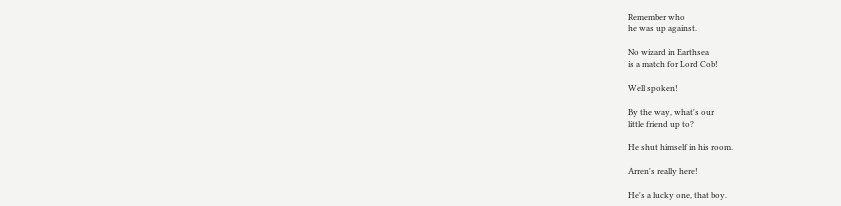Remember who
he was up against.

No wizard in Earthsea
is a match for Lord Cob!

Well spoken!

By the way, what's our
little friend up to?

He shut himself in his room.

Arren's really here!

He's a lucky one, that boy.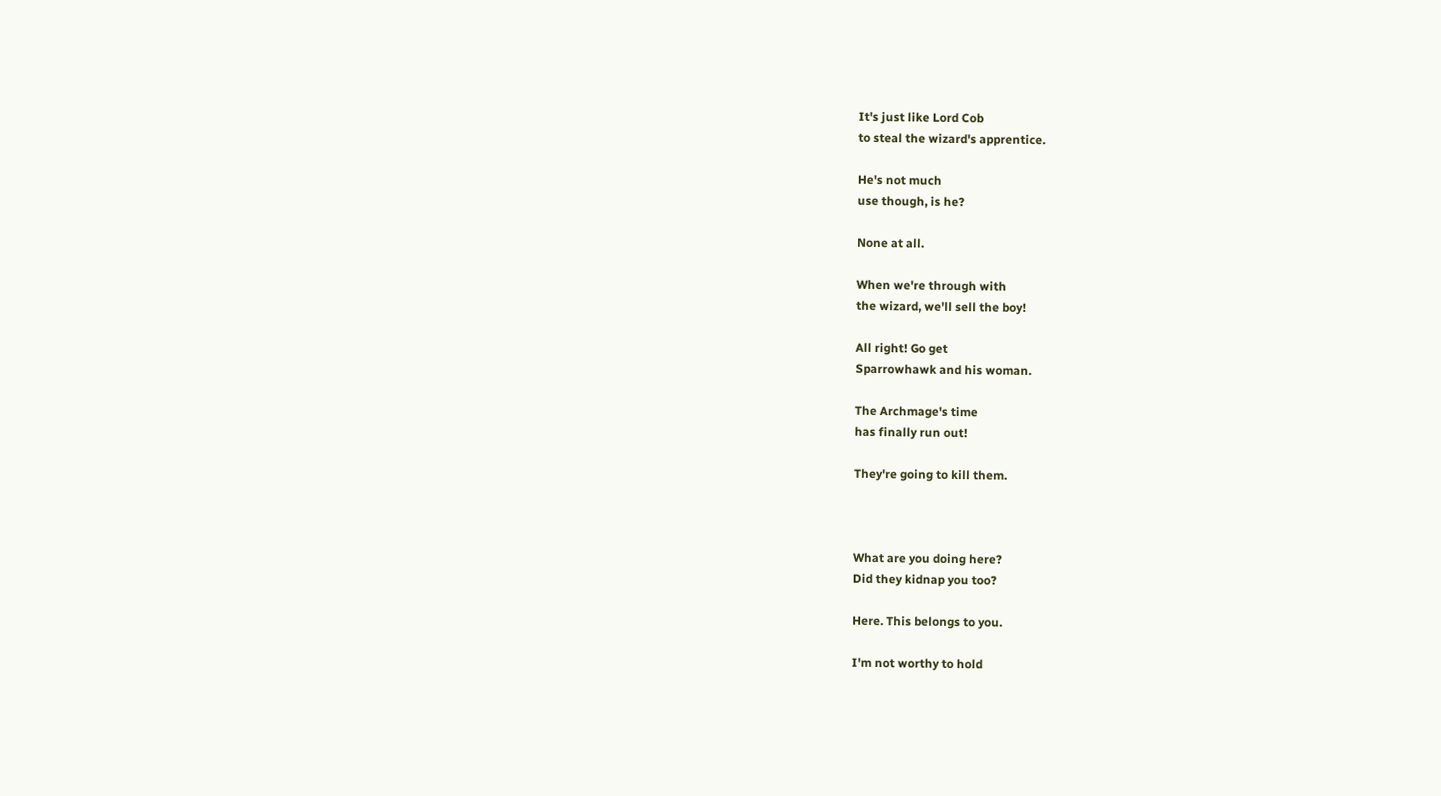It's just like Lord Cob
to steal the wizard's apprentice.

He's not much
use though, is he?

None at all.

When we're through with
the wizard, we'll sell the boy!

All right! Go get
Sparrowhawk and his woman.

The Archmage's time
has finally run out!

They're going to kill them.



What are you doing here?
Did they kidnap you too?

Here. This belongs to you.

I'm not worthy to hold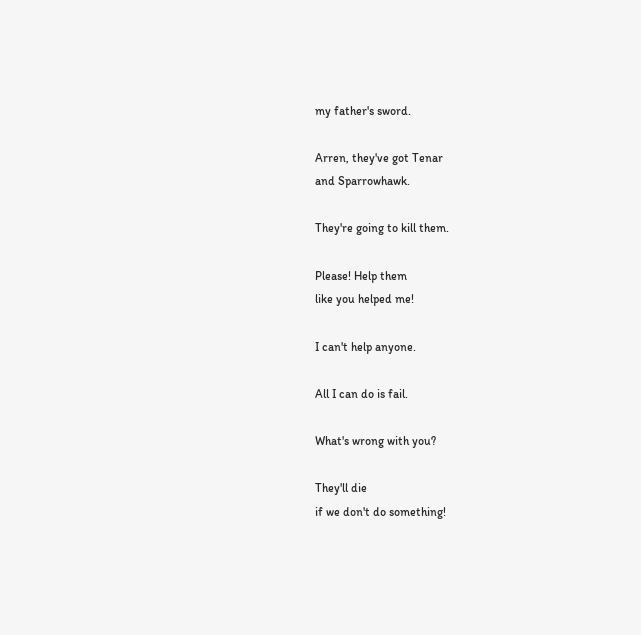my father's sword.

Arren, they've got Tenar
and Sparrowhawk.

They're going to kill them.

Please! Help them
like you helped me!

I can't help anyone.

All I can do is fail.

What's wrong with you?

They'll die
if we don't do something!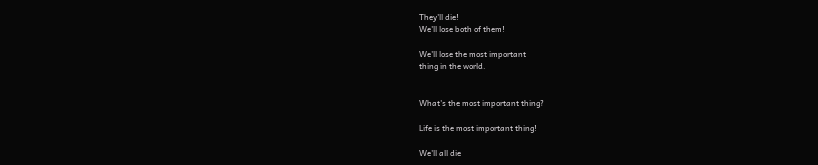They'll die!
We'll lose both of them!

We'll lose the most important
thing in the world.


What's the most important thing?

Life is the most important thing!

We'll all die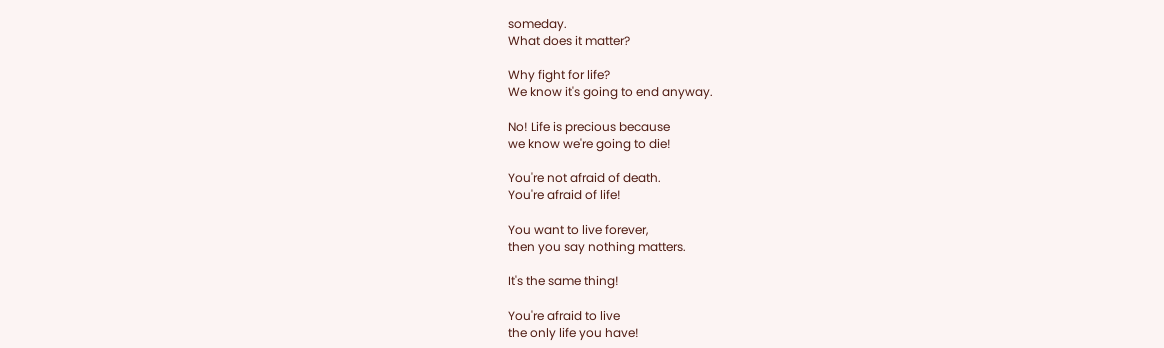someday.
What does it matter?

Why fight for life?
We know it's going to end anyway.

No! Life is precious because
we know we're going to die!

You're not afraid of death.
You're afraid of life!

You want to live forever,
then you say nothing matters.

It's the same thing!

You're afraid to live
the only life you have!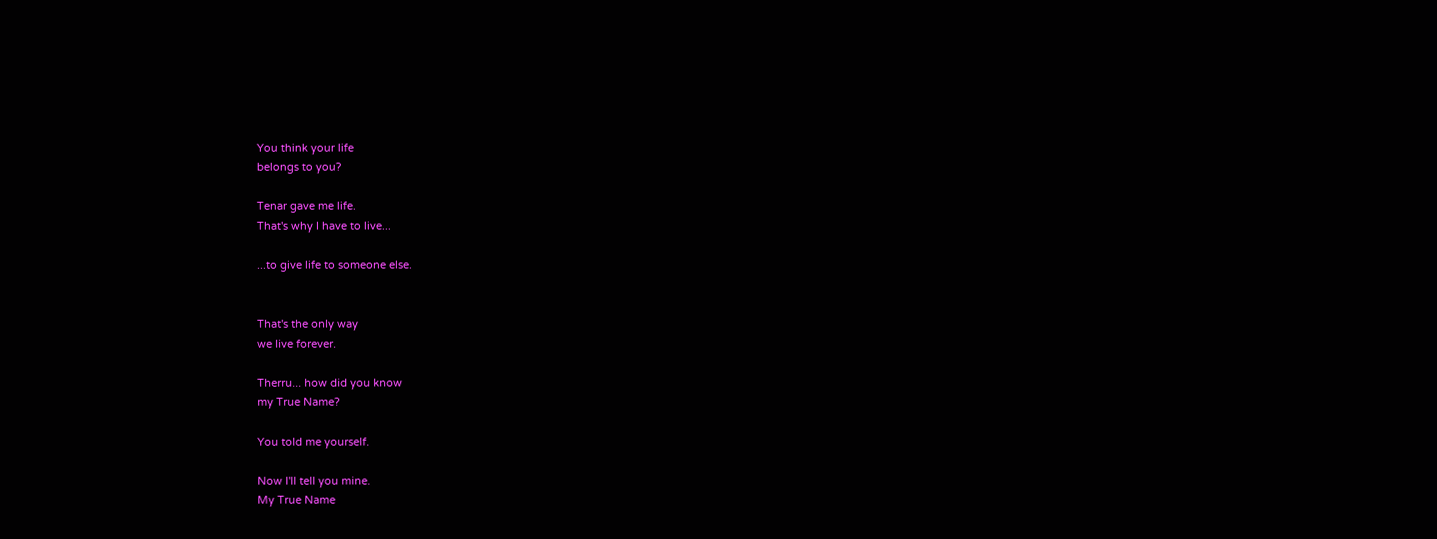You think your life
belongs to you?

Tenar gave me life.
That's why I have to live...

...to give life to someone else.


That's the only way
we live forever.

Therru... how did you know
my True Name?

You told me yourself.

Now I'll tell you mine.
My True Name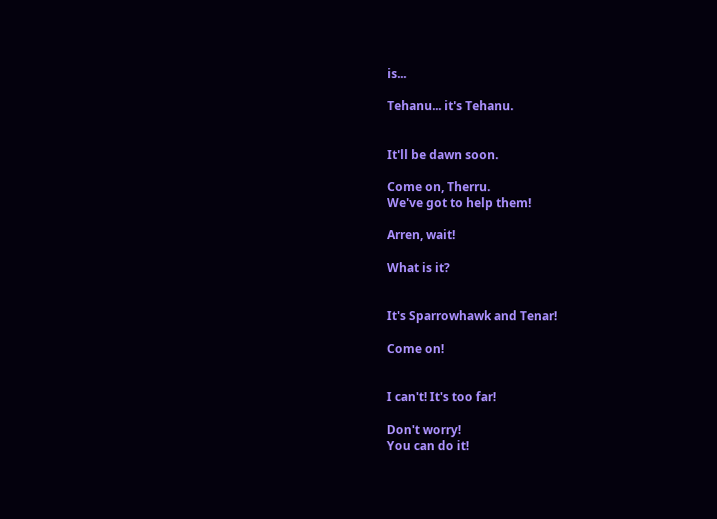is...

Tehanu... it's Tehanu.


It'll be dawn soon.

Come on, Therru.
We've got to help them!

Arren, wait!

What is it?


It's Sparrowhawk and Tenar!

Come on!


I can't! It's too far!

Don't worry!
You can do it!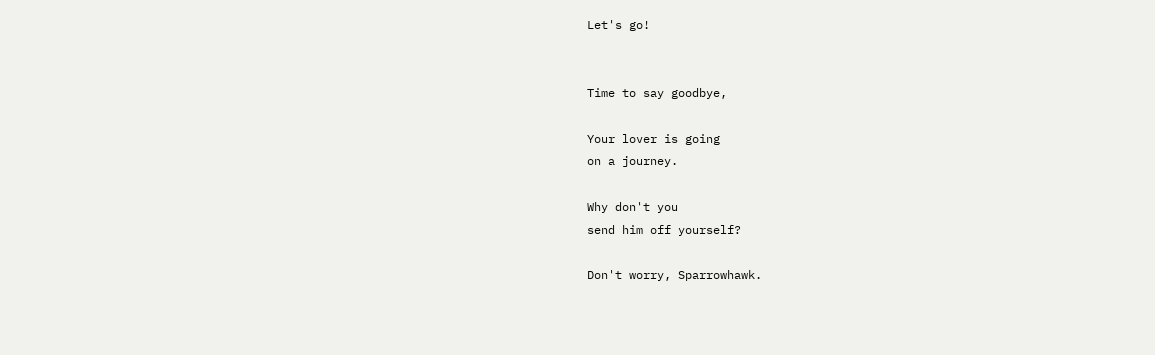Let's go!


Time to say goodbye,

Your lover is going
on a journey.

Why don't you
send him off yourself?

Don't worry, Sparrowhawk.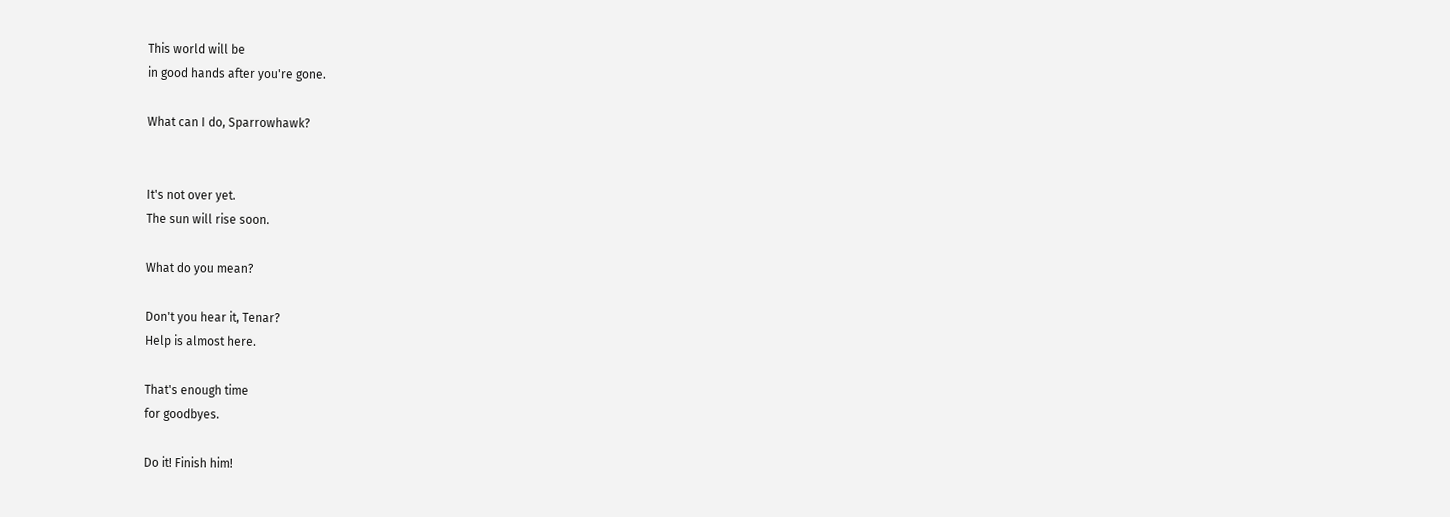This world will be
in good hands after you're gone.

What can I do, Sparrowhawk?


It's not over yet.
The sun will rise soon.

What do you mean?

Don't you hear it, Tenar?
Help is almost here.

That's enough time
for goodbyes.

Do it! Finish him!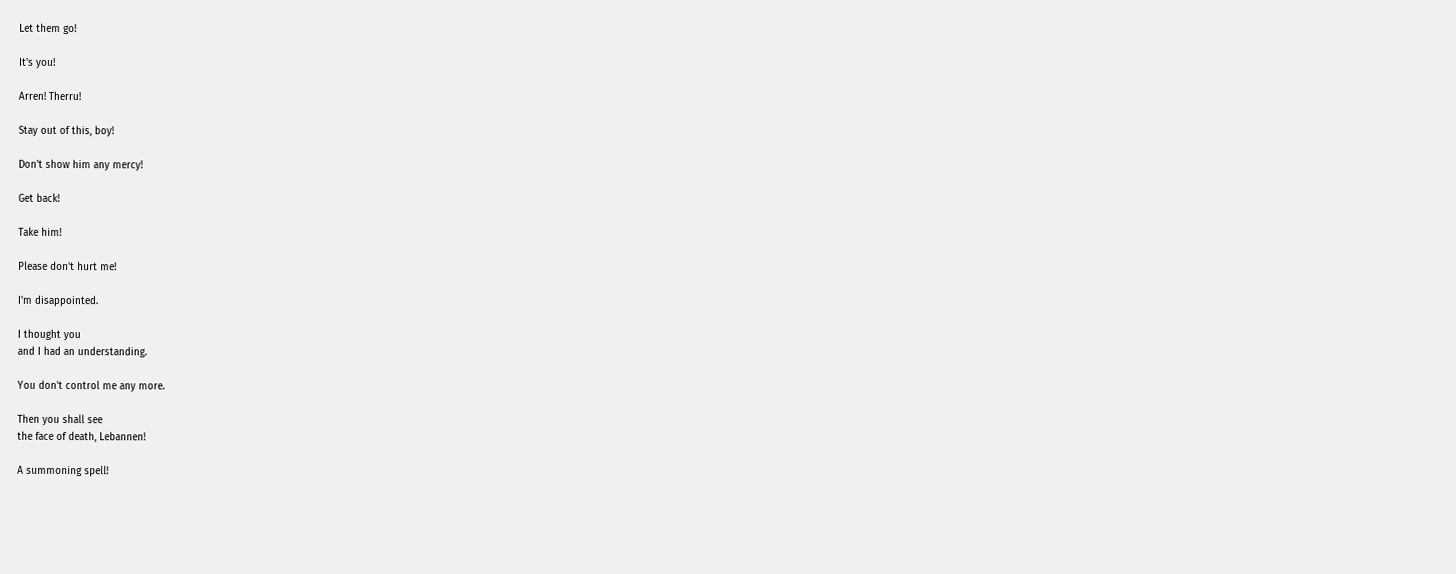Let them go!

It's you!

Arren! Therru!

Stay out of this, boy!

Don't show him any mercy!

Get back!

Take him!

Please don't hurt me!

I'm disappointed.

I thought you
and I had an understanding.

You don't control me any more.

Then you shall see
the face of death, Lebannen!

A summoning spell!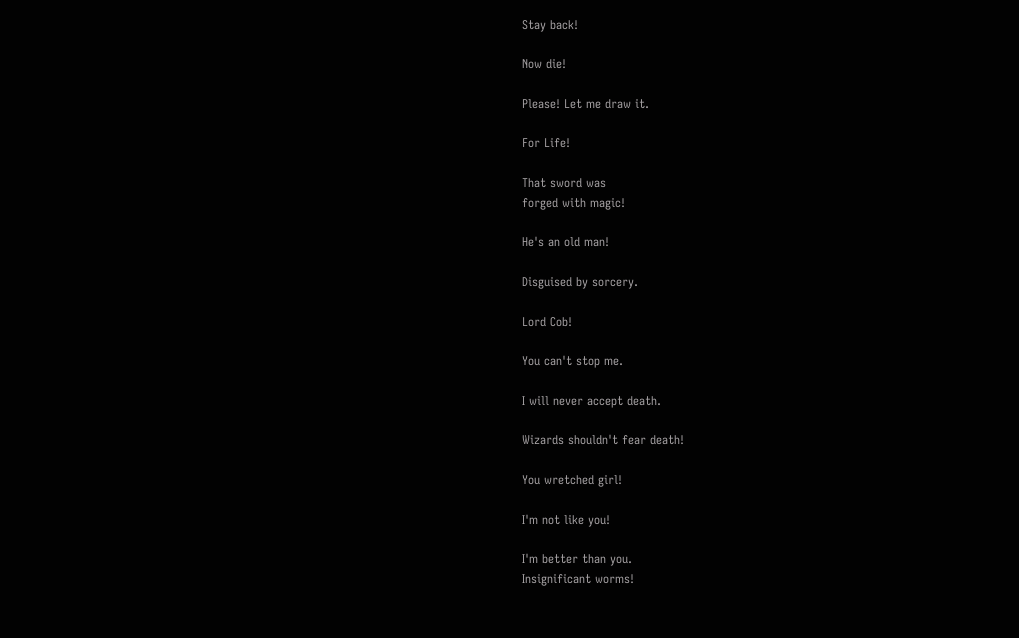Stay back!

Now die!

Please! Let me draw it.

For Life!

That sword was
forged with magic!

He's an old man!

Disguised by sorcery.

Lord Cob!

You can't stop me.

I will never accept death.

Wizards shouldn't fear death!

You wretched girl!

I'm not like you!

I'm better than you.
Insignificant worms!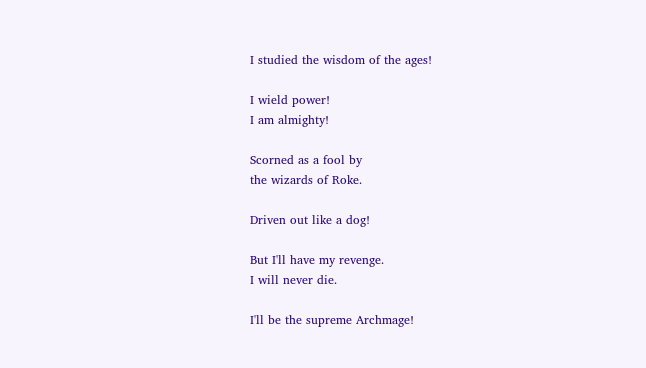I studied the wisdom of the ages!

I wield power!
I am almighty!

Scorned as a fool by
the wizards of Roke.

Driven out like a dog!

But I'll have my revenge.
I will never die.

I'll be the supreme Archmage!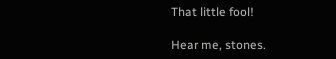That little fool!

Hear me, stones.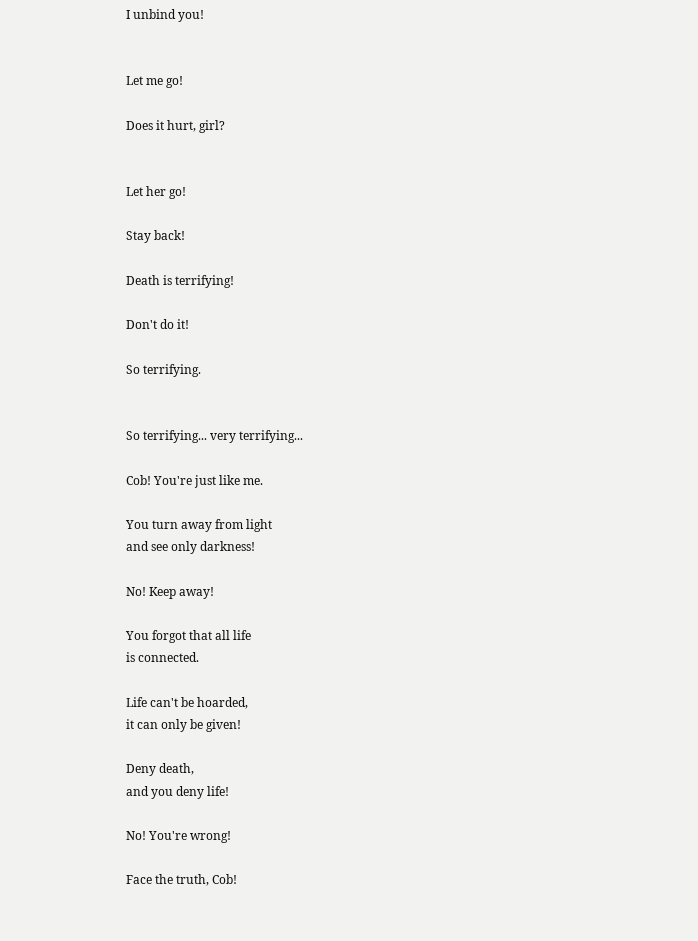I unbind you!


Let me go!

Does it hurt, girl?


Let her go!

Stay back!

Death is terrifying!

Don't do it!

So terrifying.


So terrifying... very terrifying...

Cob! You're just like me.

You turn away from light
and see only darkness!

No! Keep away!

You forgot that all life
is connected.

Life can't be hoarded,
it can only be given!

Deny death,
and you deny life!

No! You're wrong!

Face the truth, Cob!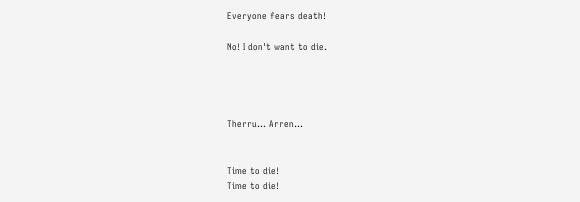Everyone fears death!

No! I don't want to die.




Therru... Arren...


Time to die!
Time to die!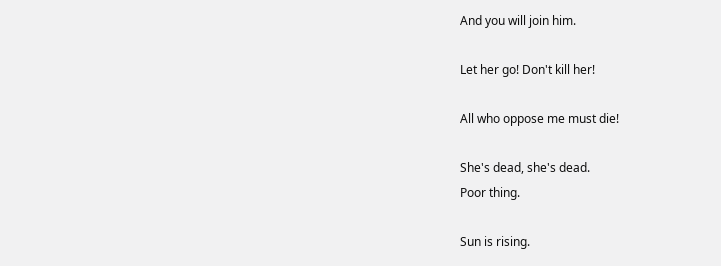And you will join him.

Let her go! Don't kill her!

All who oppose me must die!

She's dead, she's dead.
Poor thing.

Sun is rising.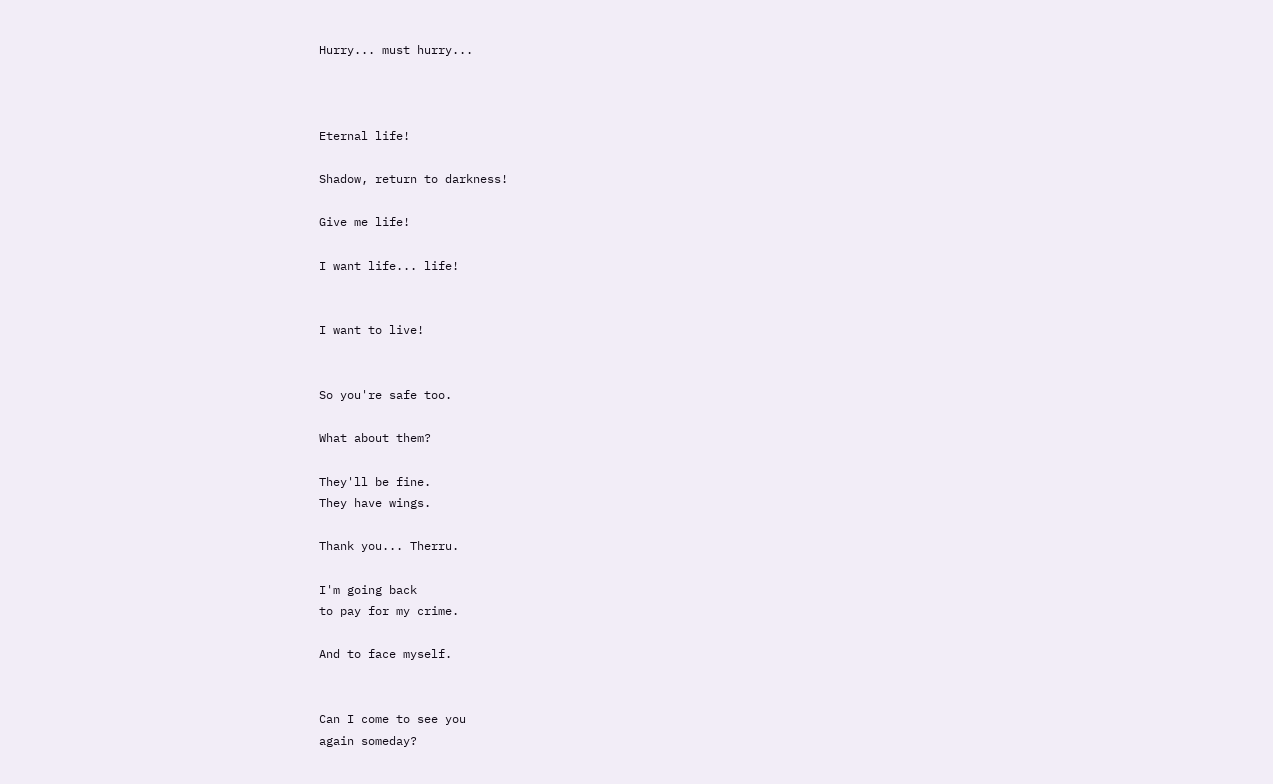Hurry... must hurry...



Eternal life!

Shadow, return to darkness!

Give me life!

I want life... life!


I want to live!


So you're safe too.

What about them?

They'll be fine.
They have wings.

Thank you... Therru.

I'm going back
to pay for my crime.

And to face myself.


Can I come to see you
again someday?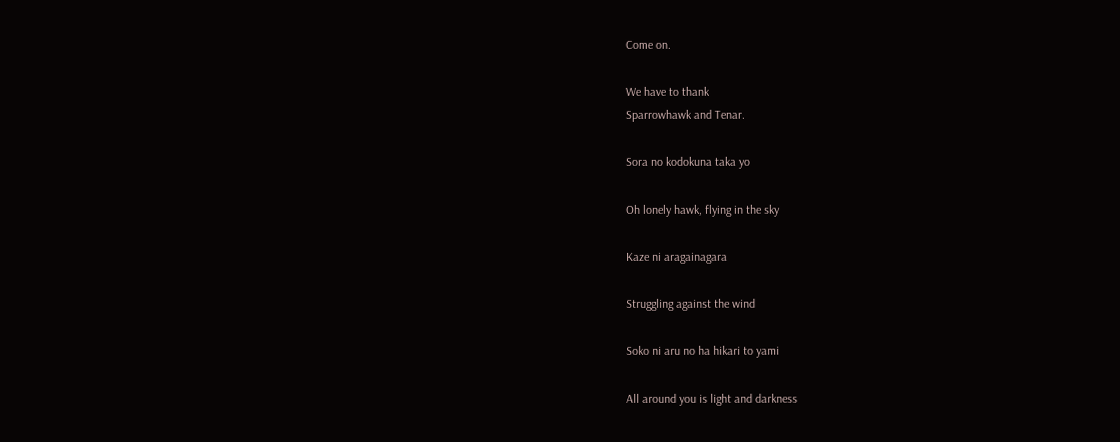Come on.

We have to thank
Sparrowhawk and Tenar.

Sora no kodokuna taka yo

Oh lonely hawk, flying in the sky

Kaze ni aragainagara

Struggling against the wind

Soko ni aru no ha hikari to yami

All around you is light and darkness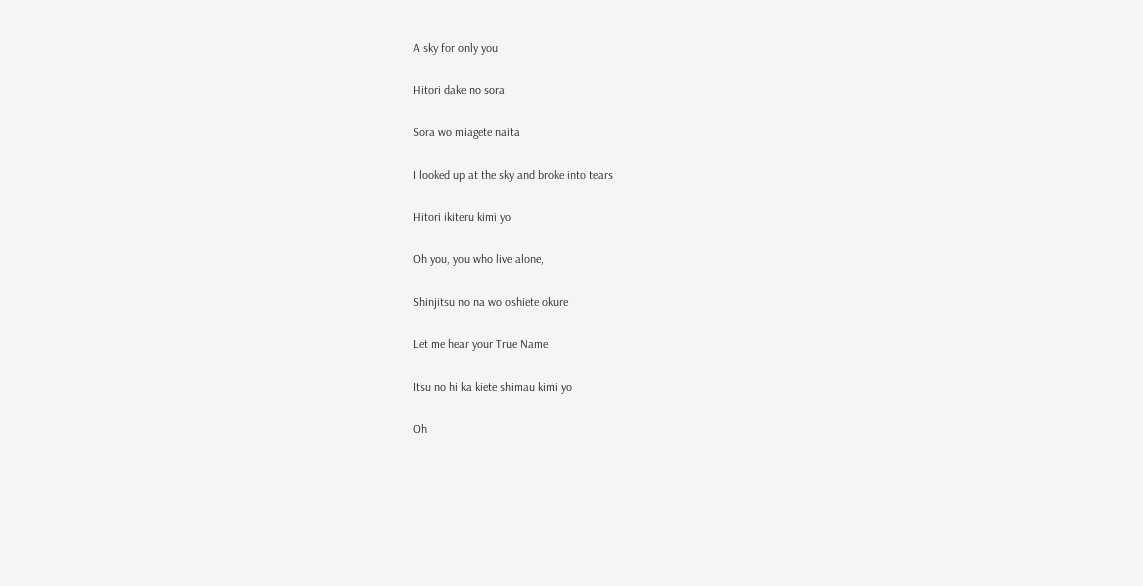A sky for only you

Hitori dake no sora

Sora wo miagete naita

I looked up at the sky and broke into tears

Hitori ikiteru kimi yo

Oh you, you who live alone,

Shinjitsu no na wo oshiete okure

Let me hear your True Name

Itsu no hi ka kiete shimau kimi yo

Oh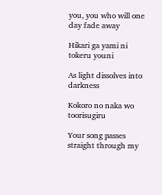you, you who will one day fade away

Hikari ga yami ni tokeru youni

As light dissolves into darkness

Kokoro no naka wo toorisugiru

Your song passes straight through my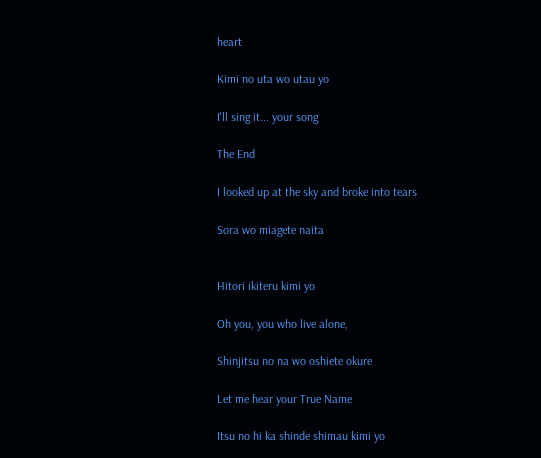heart

Kimi no uta wo utau yo

I'll sing it... your song

The End

I looked up at the sky and broke into tears

Sora wo miagete naita


Hitori ikiteru kimi yo

Oh you, you who live alone,

Shinjitsu no na wo oshiete okure

Let me hear your True Name

Itsu no hi ka shinde shimau kimi yo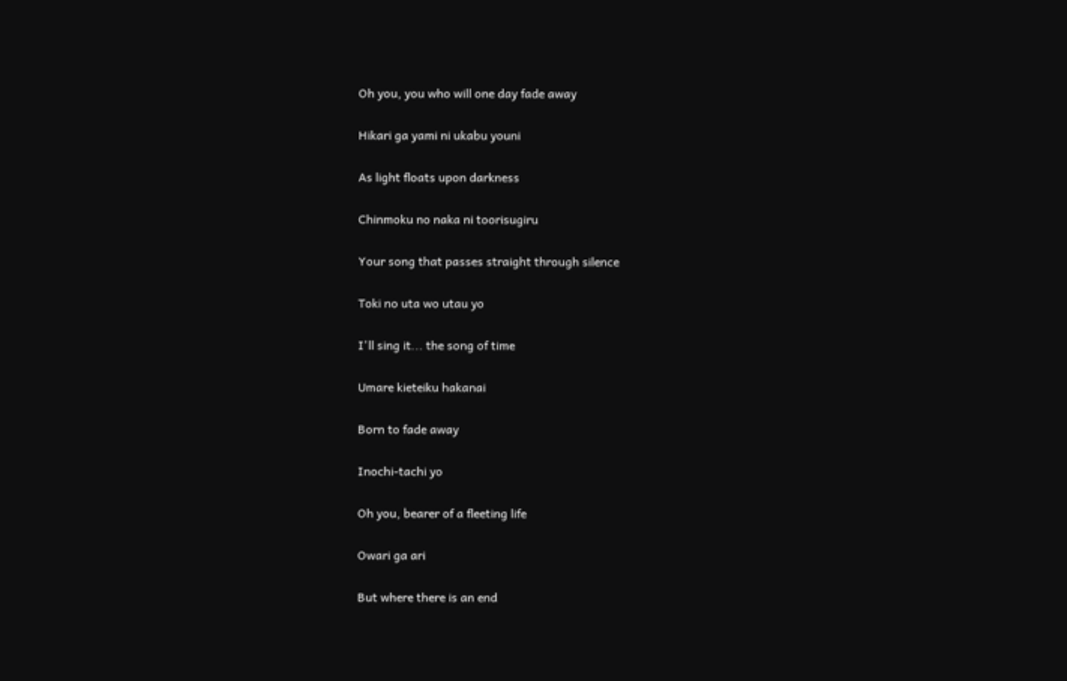Oh you, you who will one day fade away

Hikari ga yami ni ukabu youni

As light floats upon darkness

Chinmoku no naka ni toorisugiru

Your song that passes straight through silence

Toki no uta wo utau yo

I'll sing it... the song of time

Umare kieteiku hakanai

Born to fade away

Inochi-tachi yo

Oh you, bearer of a fleeting life

Owari ga ari

But where there is an end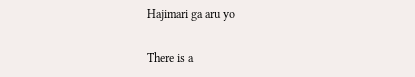Hajimari ga aru yo

There is a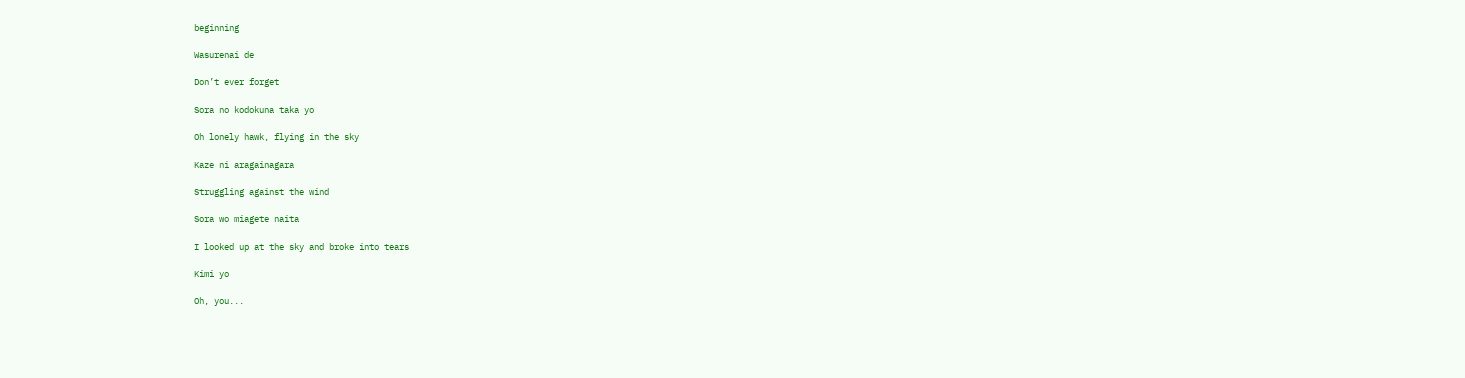beginning

Wasurenai de

Don’t ever forget

Sora no kodokuna taka yo

Oh lonely hawk, flying in the sky

Kaze ni aragainagara

Struggling against the wind

Sora wo miagete naita

I looked up at the sky and broke into tears

Kimi yo

Oh, you...